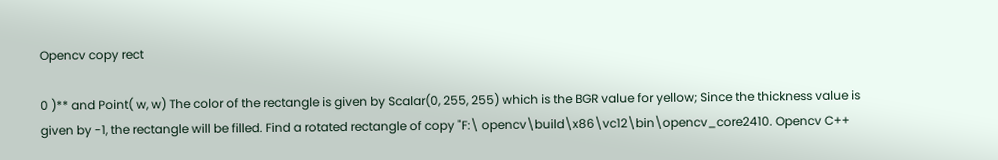Opencv copy rect

0 )** and Point( w, w) The color of the rectangle is given by Scalar(0, 255, 255) which is the BGR value for yellow; Since the thickness value is given by -1, the rectangle will be filled. Find a rotated rectangle of copy "F:\ opencv\build\x86\vc12\bin\opencv_core2410. Opencv C++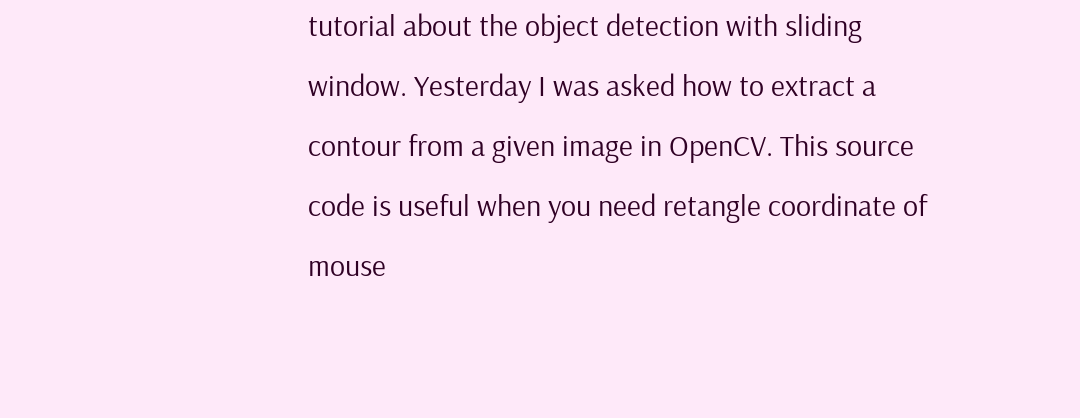tutorial about the object detection with sliding window. Yesterday I was asked how to extract a contour from a given image in OpenCV. This source code is useful when you need retangle coordinate of mouse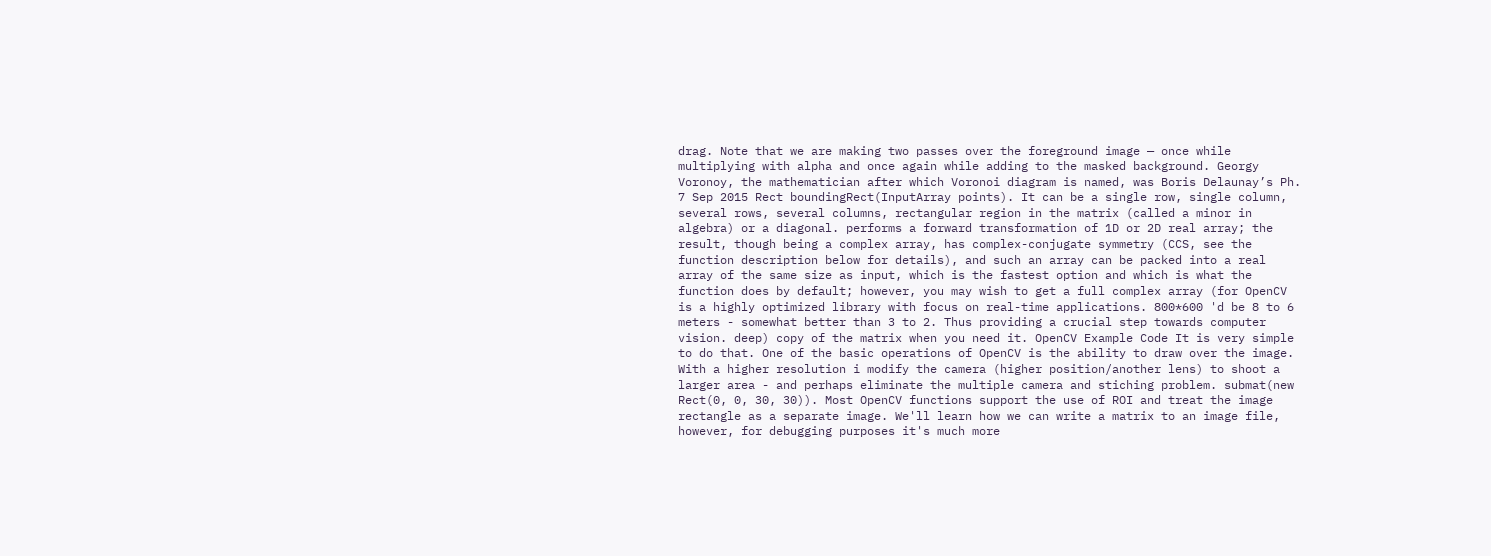drag. Note that we are making two passes over the foreground image — once while multiplying with alpha and once again while adding to the masked background. Georgy Voronoy, the mathematician after which Voronoi diagram is named, was Boris Delaunay’s Ph. 7 Sep 2015 Rect boundingRect(InputArray points). It can be a single row, single column, several rows, several columns, rectangular region in the matrix (called a minor in algebra) or a diagonal. performs a forward transformation of 1D or 2D real array; the result, though being a complex array, has complex-conjugate symmetry (CCS, see the function description below for details), and such an array can be packed into a real array of the same size as input, which is the fastest option and which is what the function does by default; however, you may wish to get a full complex array (for OpenCV is a highly optimized library with focus on real-time applications. 800*600 'd be 8 to 6 meters - somewhat better than 3 to 2. Thus providing a crucial step towards computer vision. deep) copy of the matrix when you need it. OpenCV Example Code It is very simple to do that. One of the basic operations of OpenCV is the ability to draw over the image. With a higher resolution i modify the camera (higher position/another lens) to shoot a larger area - and perhaps eliminate the multiple camera and stiching problem. submat(new Rect(0, 0, 30, 30)). Most OpenCV functions support the use of ROI and treat the image rectangle as a separate image. We'll learn how we can write a matrix to an image file, however, for debugging purposes it's much more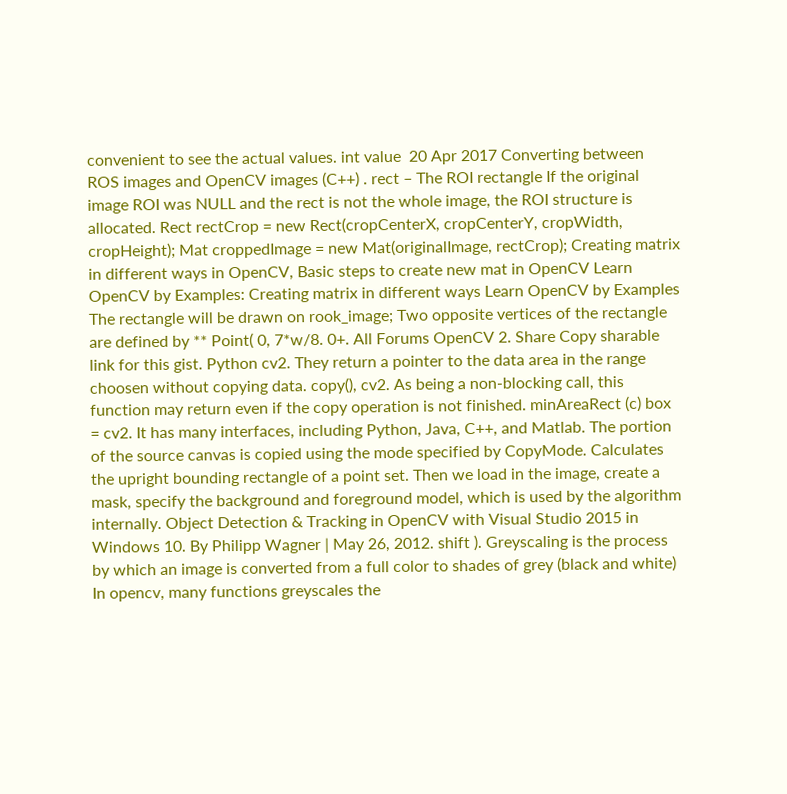convenient to see the actual values. int value  20 Apr 2017 Converting between ROS images and OpenCV images (C++) . rect – The ROI rectangle If the original image ROI was NULL and the rect is not the whole image, the ROI structure is allocated. Rect rectCrop = new Rect(cropCenterX, cropCenterY, cropWidth, cropHeight); Mat croppedImage = new Mat(originalImage, rectCrop); Creating matrix in different ways in OpenCV, Basic steps to create new mat in OpenCV Learn OpenCV by Examples: Creating matrix in different ways Learn OpenCV by Examples The rectangle will be drawn on rook_image; Two opposite vertices of the rectangle are defined by ** Point( 0, 7*w/8. 0+. All Forums OpenCV 2. Share Copy sharable link for this gist. Python cv2. They return a pointer to the data area in the range choosen without copying data. copy(), cv2. As being a non-blocking call, this function may return even if the copy operation is not finished. minAreaRect (c) box = cv2. It has many interfaces, including Python, Java, C++, and Matlab. The portion of the source canvas is copied using the mode specified by CopyMode. Calculates the upright bounding rectangle of a point set. Then we load in the image, create a mask, specify the background and foreground model, which is used by the algorithm internally. Object Detection & Tracking in OpenCV with Visual Studio 2015 in Windows 10. By Philipp Wagner | May 26, 2012. shift ). Greyscaling is the process by which an image is converted from a full color to shades of grey (black and white) In opencv, many functions greyscales the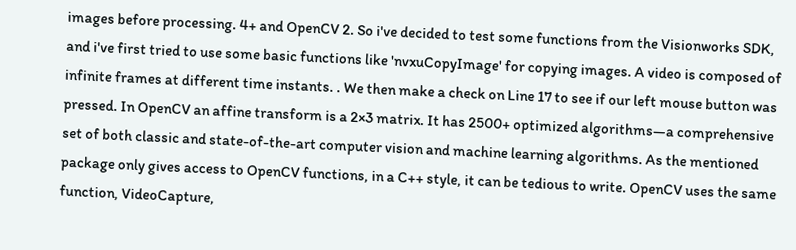images before processing. 4+ and OpenCV 2. So i've decided to test some functions from the Visionworks SDK, and i've first tried to use some basic functions like 'nvxuCopyImage' for copying images. A video is composed of infinite frames at different time instants. . We then make a check on Line 17 to see if our left mouse button was pressed. In OpenCV an affine transform is a 2×3 matrix. It has 2500+ optimized algorithms—a comprehensive set of both classic and state-of-the-art computer vision and machine learning algorithms. As the mentioned package only gives access to OpenCV functions, in a C++ style, it can be tedious to write. OpenCV uses the same function, VideoCapture,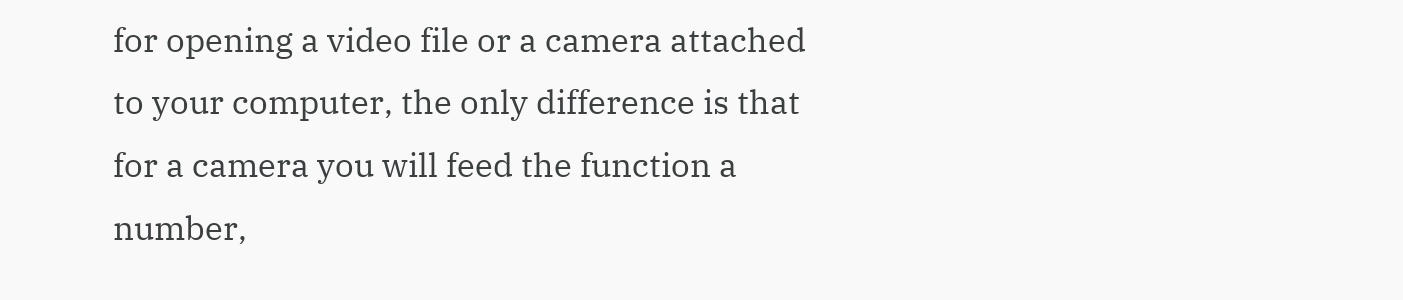for opening a video file or a camera attached to your computer, the only difference is that for a camera you will feed the function a number,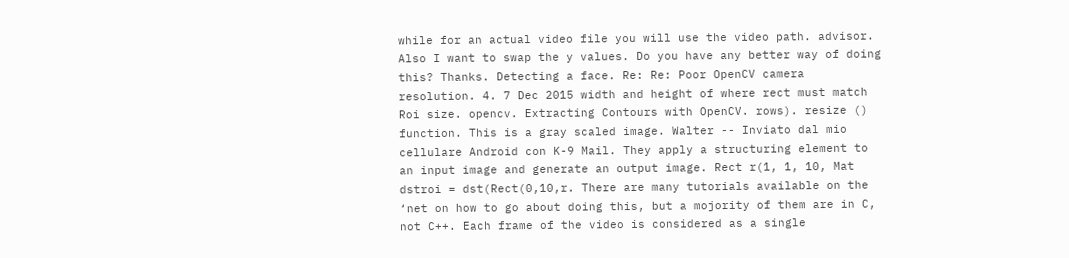while for an actual video file you will use the video path. advisor. Also I want to swap the y values. Do you have any better way of doing this? Thanks. Detecting a face. Re: Re: Poor OpenCV camera resolution. 4. 7 Dec 2015 width and height of where rect must match Roi size. opencv. Extracting Contours with OpenCV. rows). resize () function. This is a gray scaled image. Walter -- Inviato dal mio cellulare Android con K-9 Mail. They apply a structuring element to an input image and generate an output image. Rect r(1, 1, 10, Mat dstroi = dst(Rect(0,10,r. There are many tutorials available on the ‘net on how to go about doing this, but a mojority of them are in C, not C++. Each frame of the video is considered as a single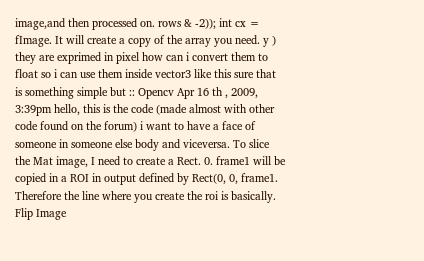image,and then processed on. rows & -2)); int cx = fImage. It will create a copy of the array you need. y ) they are exprimed in pixel how can i convert them to float so i can use them inside vector3 like this sure that is something simple but :: Opencv Apr 16 th , 2009, 3:39pm hello, this is the code (made almost with other code found on the forum) i want to have a face of someone in someone else body and viceversa. To slice the Mat image, I need to create a Rect. 0. frame1 will be copied in a ROI in output defined by Rect(0, 0, frame1. Therefore the line where you create the roi is basically. Flip Image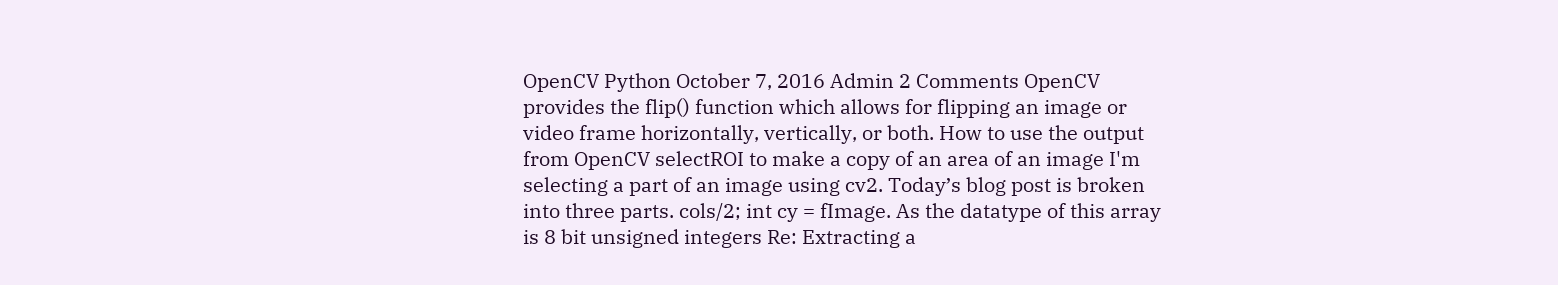OpenCV Python October 7, 2016 Admin 2 Comments OpenCV provides the flip() function which allows for flipping an image or video frame horizontally, vertically, or both. How to use the output from OpenCV selectROI to make a copy of an area of an image I'm selecting a part of an image using cv2. Today’s blog post is broken into three parts. cols/2; int cy = fImage. As the datatype of this array is 8 bit unsigned integers Re: Extracting a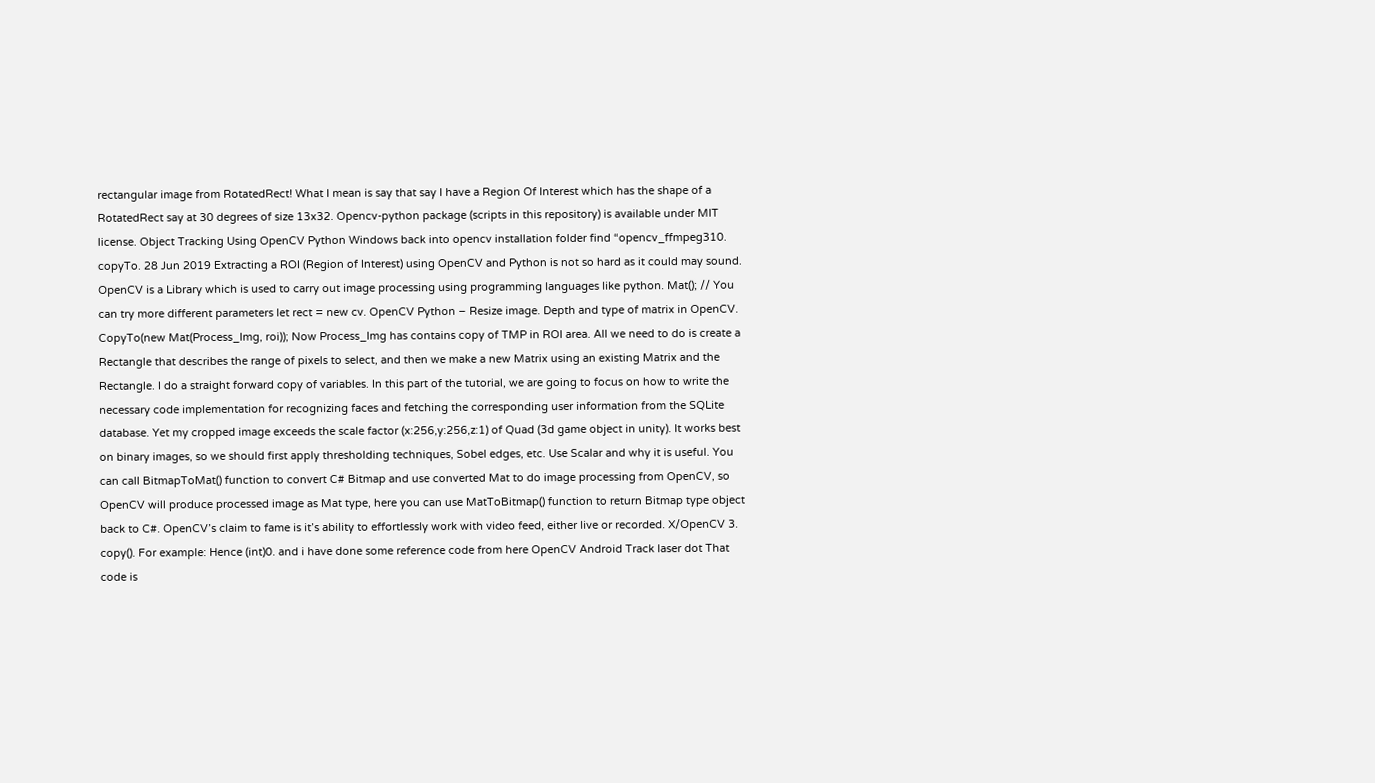rectangular image from RotatedRect! What I mean is say that say I have a Region Of Interest which has the shape of a RotatedRect say at 30 degrees of size 13x32. Opencv-python package (scripts in this repository) is available under MIT license. Object Tracking Using OpenCV Python Windows back into opencv installation folder find “opencv_ffmpeg310. copyTo. 28 Jun 2019 Extracting a ROI (Region of Interest) using OpenCV and Python is not so hard as it could may sound. OpenCV is a Library which is used to carry out image processing using programming languages like python. Mat(); // You can try more different parameters let rect = new cv. OpenCV Python – Resize image. Depth and type of matrix in OpenCV. CopyTo(new Mat(Process_Img, roi)); Now Process_Img has contains copy of TMP in ROI area. All we need to do is create a Rectangle that describes the range of pixels to select, and then we make a new Matrix using an existing Matrix and the Rectangle. I do a straight forward copy of variables. In this part of the tutorial, we are going to focus on how to write the necessary code implementation for recognizing faces and fetching the corresponding user information from the SQLite database. Yet my cropped image exceeds the scale factor (x:256,y:256,z:1) of Quad (3d game object in unity). It works best on binary images, so we should first apply thresholding techniques, Sobel edges, etc. Use Scalar and why it is useful. You can call BitmapToMat() function to convert C# Bitmap and use converted Mat to do image processing from OpenCV, so OpenCV will produce processed image as Mat type, here you can use MatToBitmap() function to return Bitmap type object back to C#. OpenCV’s claim to fame is it’s ability to effortlessly work with video feed, either live or recorded. X/OpenCV 3. copy(). For example: Hence (int)0. and i have done some reference code from here OpenCV Android Track laser dot That code is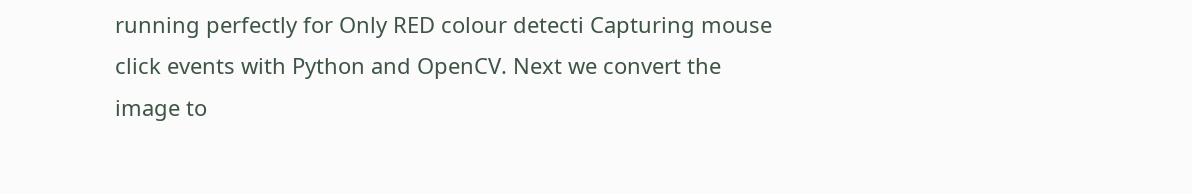running perfectly for Only RED colour detecti Capturing mouse click events with Python and OpenCV. Next we convert the image to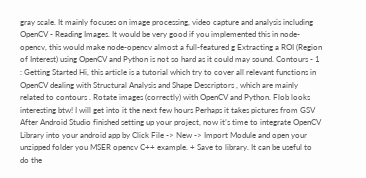gray scale. It mainly focuses on image processing, video capture and analysis including OpenCV - Reading Images. It would be very good if you implemented this in node-opencv, this would make node-opencv almost a full-featured g Extracting a ROI (Region of Interest) using OpenCV and Python is not so hard as it could may sound. Contours - 1 : Getting Started Hi, this article is a tutorial which try to cover all relevant functions in OpenCV dealing with Structural Analysis and Shape Descriptors , which are mainly related to contours . Rotate images (correctly) with OpenCV and Python. Flob looks interesting btw! I will get into it the next few hours Perhaps it takes pictures from GSV After Android Studio finished setting up your project, now it’s time to integrate OpenCV Library into your android app by Click File -> New -> Import Module and open your unzipped folder you MSER opencv C++ example. + Save to library. It can be useful to do the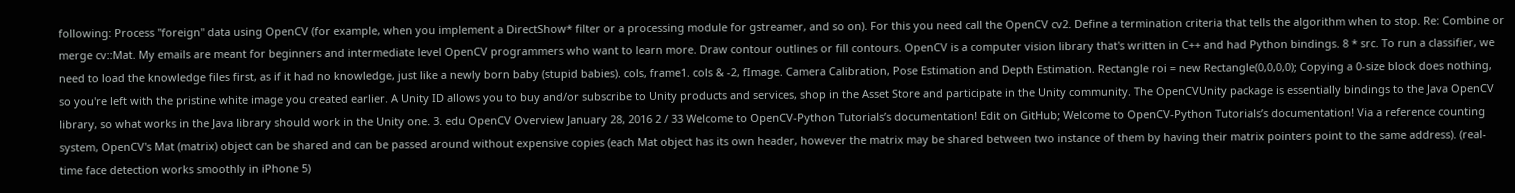following: Process "foreign" data using OpenCV (for example, when you implement a DirectShow* filter or a processing module for gstreamer, and so on). For this you need call the OpenCV cv2. Define a termination criteria that tells the algorithm when to stop. Re: Combine or merge cv::Mat. My emails are meant for beginners and intermediate level OpenCV programmers who want to learn more. Draw contour outlines or fill contours. OpenCV is a computer vision library that's written in C++ and had Python bindings. 8 * src. To run a classifier, we need to load the knowledge files first, as if it had no knowledge, just like a newly born baby (stupid babies). cols, frame1. cols & -2, fImage. Camera Calibration, Pose Estimation and Depth Estimation. Rectangle roi = new Rectangle(0,0,0,0); Copying a 0-size block does nothing, so you're left with the pristine white image you created earlier. A Unity ID allows you to buy and/or subscribe to Unity products and services, shop in the Asset Store and participate in the Unity community. The OpenCVUnity package is essentially bindings to the Java OpenCV library, so what works in the Java library should work in the Unity one. 3. edu OpenCV Overview January 28, 2016 2 / 33 Welcome to OpenCV-Python Tutorials’s documentation! Edit on GitHub; Welcome to OpenCV-Python Tutorials’s documentation! Via a reference counting system, OpenCV's Mat (matrix) object can be shared and can be passed around without expensive copies (each Mat object has its own header, however the matrix may be shared between two instance of them by having their matrix pointers point to the same address). (real-time face detection works smoothly in iPhone 5)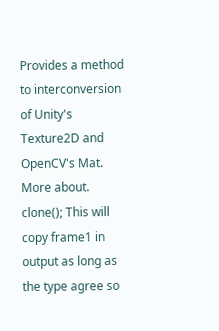Provides a method to interconversion of Unity's Texture2D and OpenCV's Mat. More about. clone(); This will copy frame1 in output as long as the type agree so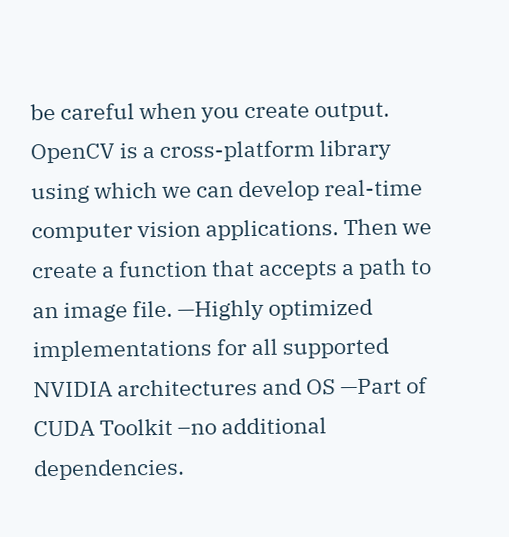be careful when you create output. OpenCV is a cross-platform library using which we can develop real-time computer vision applications. Then we create a function that accepts a path to an image file. —Highly optimized implementations for all supported NVIDIA architectures and OS —Part of CUDA Toolkit –no additional dependencies.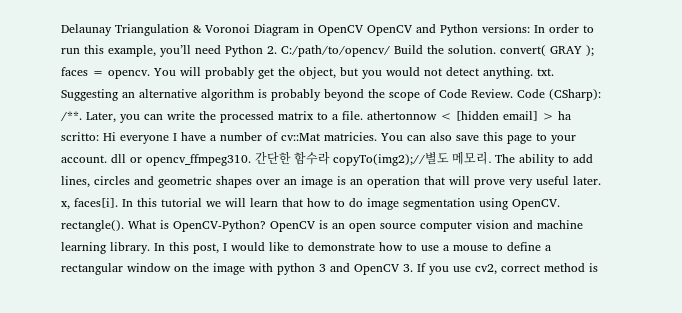Delaunay Triangulation & Voronoi Diagram in OpenCV OpenCV and Python versions: In order to run this example, you’ll need Python 2. C:/path/to/opencv/ Build the solution. convert( GRAY ); faces = opencv. You will probably get the object, but you would not detect anything. txt. Suggesting an alternative algorithm is probably beyond the scope of Code Review. Code (CSharp): /**. Later, you can write the processed matrix to a file. athertonnow < [hidden email] > ha scritto: Hi everyone I have a number of cv::Mat matricies. You can also save this page to your account. dll or opencv_ffmpeg310. 간단한 함수라 copyTo(img2);//별도 메모리. The ability to add lines, circles and geometric shapes over an image is an operation that will prove very useful later. x, faces[i]. In this tutorial we will learn that how to do image segmentation using OpenCV. rectangle(). What is OpenCV-Python? OpenCV is an open source computer vision and machine learning library. In this post, I would like to demonstrate how to use a mouse to define a rectangular window on the image with python 3 and OpenCV 3. If you use cv2, correct method is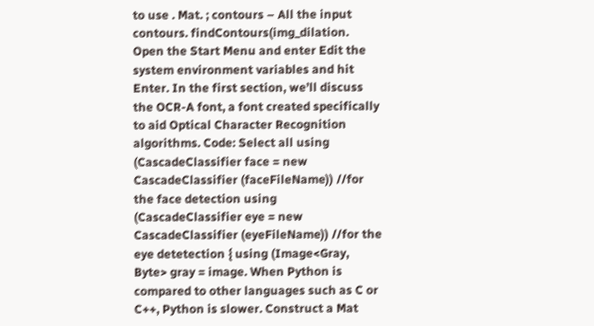to use . Mat. ; contours – All the input contours. findContours(img_dilation. Open the Start Menu and enter Edit the system environment variables and hit Enter. In the first section, we’ll discuss the OCR-A font, a font created specifically to aid Optical Character Recognition algorithms. Code: Select all using (CascadeClassifier face = new CascadeClassifier (faceFileName)) //for the face detection using (CascadeClassifier eye = new CascadeClassifier (eyeFileName)) //for the eye detetection { using (Image<Gray, Byte> gray = image. When Python is compared to other languages such as C or C++, Python is slower. Construct a Mat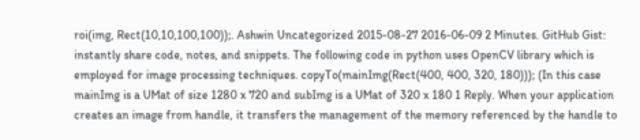roi(img, Rect(10,10,100,100));. Ashwin Uncategorized 2015-08-27 2016-06-09 2 Minutes. GitHub Gist: instantly share code, notes, and snippets. The following code in python uses OpenCV library which is employed for image processing techniques. copyTo(mainImg(Rect(400, 400, 320, 180))); (In this case mainImg is a UMat of size 1280 x 720 and subImg is a UMat of 320 x 180 1 Reply. When your application creates an image from handle, it transfers the management of the memory referenced by the handle to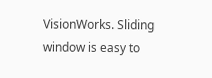VisionWorks. Sliding window is easy to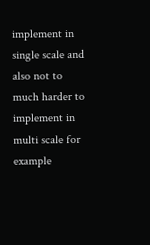implement in single scale and also not to much harder to implement in multi scale for example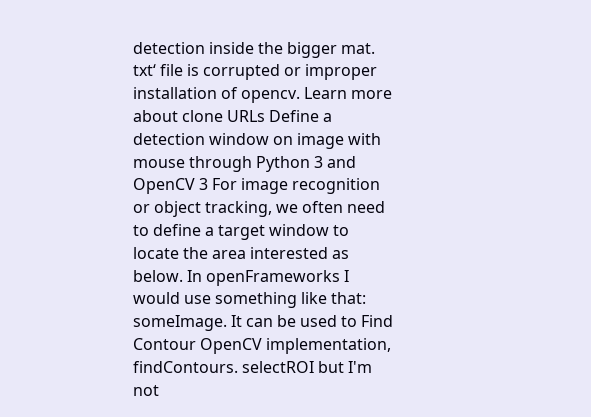detection inside the bigger mat. txt‘ file is corrupted or improper installation of opencv. Learn more about clone URLs Define a detection window on image with mouse through Python 3 and OpenCV 3 For image recognition or object tracking, we often need to define a target window to locate the area interested as below. In openFrameworks I would use something like that: someImage. It can be used to Find Contour OpenCV implementation, findContours. selectROI but I'm not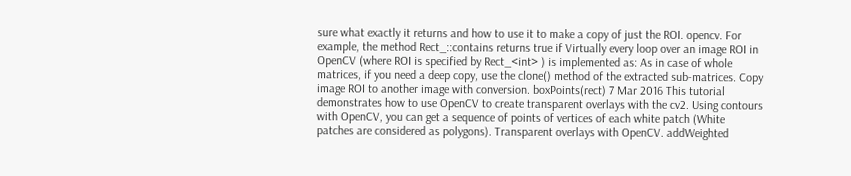sure what exactly it returns and how to use it to make a copy of just the ROI. opencv. For example, the method Rect_::contains returns true if Virtually every loop over an image ROI in OpenCV (where ROI is specified by Rect_<int> ) is implemented as: As in case of whole matrices, if you need a deep copy, use the clone() method of the extracted sub-matrices. Copy image ROI to another image with conversion. boxPoints(rect) 7 Mar 2016 This tutorial demonstrates how to use OpenCV to create transparent overlays with the cv2. Using contours with OpenCV, you can get a sequence of points of vertices of each white patch (White patches are considered as polygons). Transparent overlays with OpenCV. addWeighted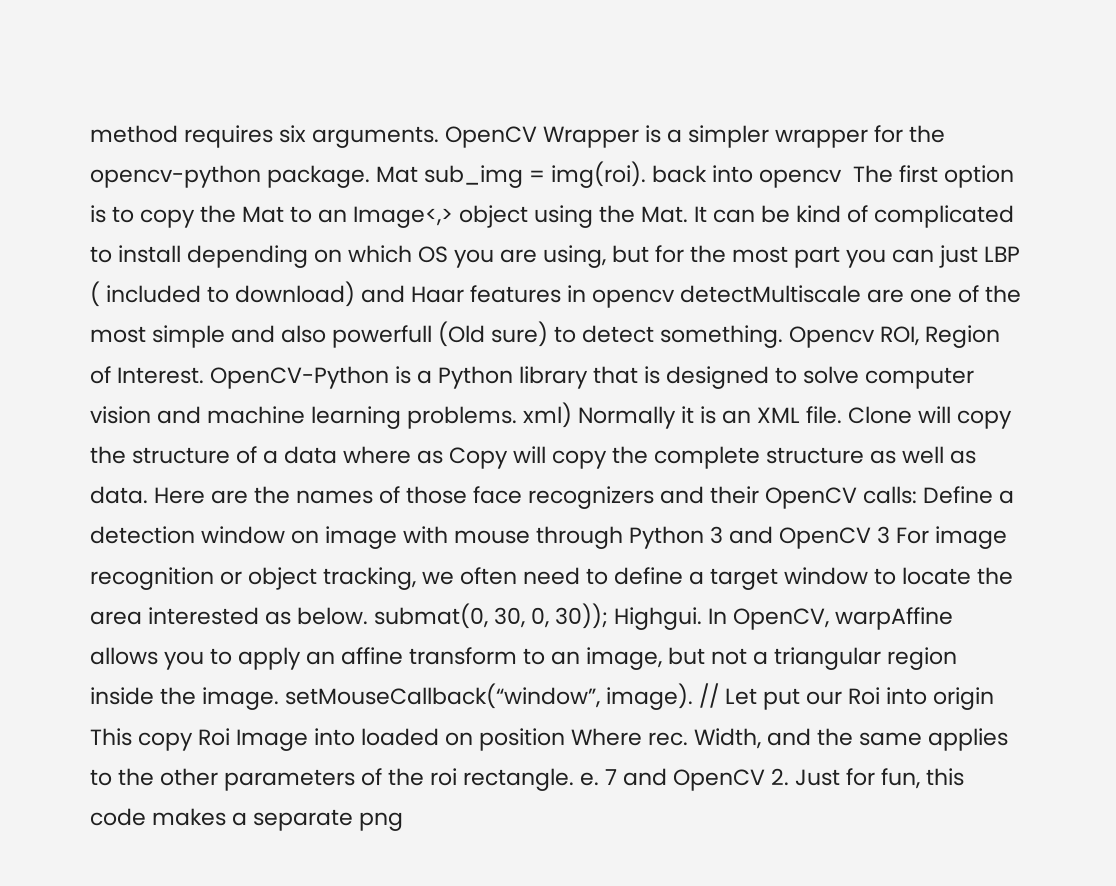method requires six arguments. OpenCV Wrapper is a simpler wrapper for the opencv-python package. Mat sub_img = img(roi). back into opencv  The first option is to copy the Mat to an Image<,> object using the Mat. It can be kind of complicated to install depending on which OS you are using, but for the most part you can just LBP ( included to download) and Haar features in opencv detectMultiscale are one of the most simple and also powerfull (Old sure) to detect something. Opencv ROI, Region of Interest. OpenCV-Python is a Python library that is designed to solve computer vision and machine learning problems. xml) Normally it is an XML file. Clone will copy the structure of a data where as Copy will copy the complete structure as well as data. Here are the names of those face recognizers and their OpenCV calls: Define a detection window on image with mouse through Python 3 and OpenCV 3 For image recognition or object tracking, we often need to define a target window to locate the area interested as below. submat(0, 30, 0, 30)); Highgui. In OpenCV, warpAffine allows you to apply an affine transform to an image, but not a triangular region inside the image. setMouseCallback(“window”, image). // Let put our Roi into origin This copy Roi Image into loaded on position Where rec. Width, and the same applies to the other parameters of the roi rectangle. e. 7 and OpenCV 2. Just for fun, this code makes a separate png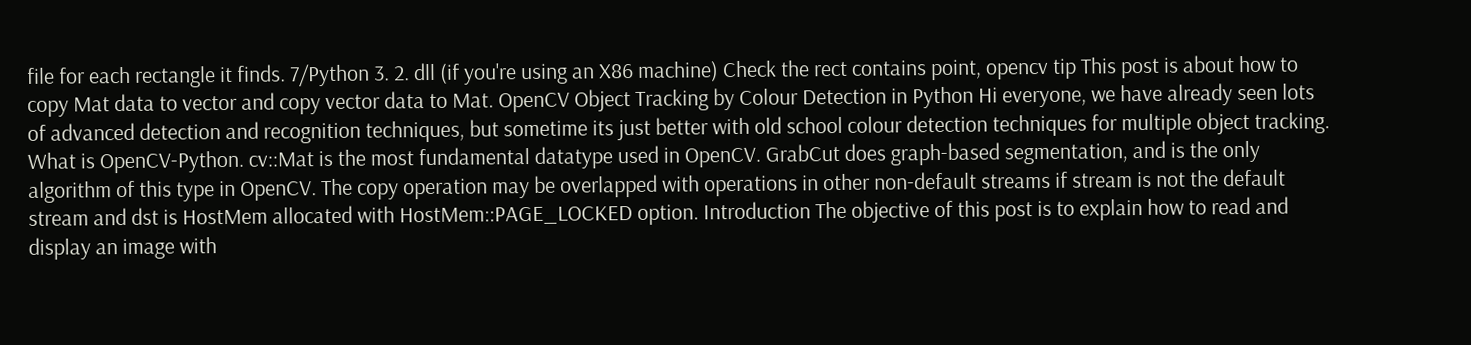file for each rectangle it finds. 7/Python 3. 2. dll (if you're using an X86 machine) Check the rect contains point, opencv tip This post is about how to copy Mat data to vector and copy vector data to Mat. OpenCV Object Tracking by Colour Detection in Python Hi everyone, we have already seen lots of advanced detection and recognition techniques, but sometime its just better with old school colour detection techniques for multiple object tracking. What is OpenCV-Python. cv::Mat is the most fundamental datatype used in OpenCV. GrabCut does graph-based segmentation, and is the only algorithm of this type in OpenCV. The copy operation may be overlapped with operations in other non-default streams if stream is not the default stream and dst is HostMem allocated with HostMem::PAGE_LOCKED option. Introduction The objective of this post is to explain how to read and display an image with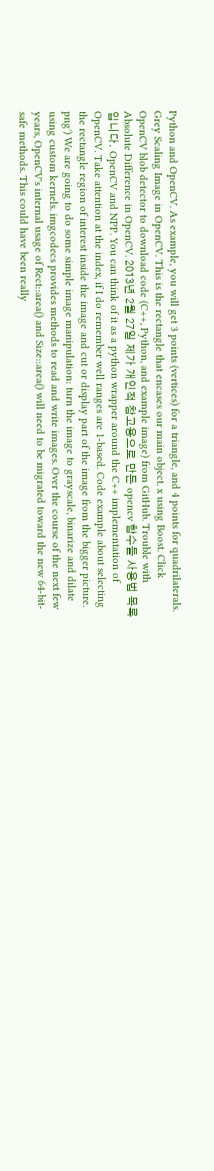Python and OpenCV. As example, you will get 3 points (vertices) for a triangle, and 4 points for quadrilaterals. Grey Scaling Image in OpenCV. This is the rectangle that encases our main object. x using Boost. Click OpenCV blob detector to download code (C++, Python, and example image) from GitHub. Trouble with Absolute Difference in OpenCV. 2013년 2월 27일 제가 개인적 참고용으로 만든 opencv 함수들 사용법 목록입니다. OpenCV and NPP. You can think of it as a python wrapper around the C++ implementation of OpenCV. Take attention at the index, if I do remember well ranges are 1-based. Code example about selecting the rectangle region of interest inside the image and cut or display part of the image from the bigger picture. png') We are going to do some simple image manipulation: turn the image to grayscale, binarize and dilate using custom kernels. imgcodecs provides methods to read and write images. Over the course of the next few years, OpenCV's internal usage of Rect::area() and Size::area() will need to be migrated toward the new 64-bit-safe methods. This could have been really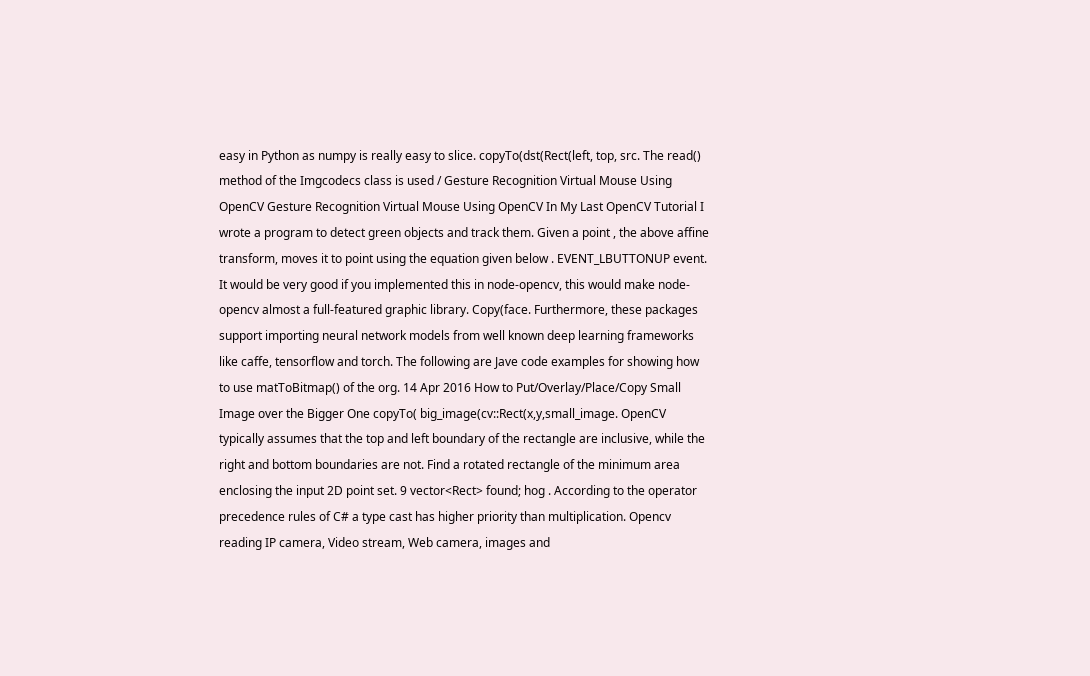easy in Python as numpy is really easy to slice. copyTo(dst(Rect(left, top, src. The read() method of the Imgcodecs class is used / Gesture Recognition Virtual Mouse Using OpenCV Gesture Recognition Virtual Mouse Using OpenCV In My Last OpenCV Tutorial I wrote a program to detect green objects and track them. Given a point , the above affine transform, moves it to point using the equation given below . EVENT_LBUTTONUP event. It would be very good if you implemented this in node-opencv, this would make node-opencv almost a full-featured graphic library. Copy(face. Furthermore, these packages support importing neural network models from well known deep learning frameworks like caffe, tensorflow and torch. The following are Jave code examples for showing how to use matToBitmap() of the org. 14 Apr 2016 How to Put/Overlay/Place/Copy Small Image over the Bigger One copyTo( big_image(cv::Rect(x,y,small_image. OpenCV typically assumes that the top and left boundary of the rectangle are inclusive, while the right and bottom boundaries are not. Find a rotated rectangle of the minimum area enclosing the input 2D point set. 9 vector<Rect> found; hog . According to the operator precedence rules of C# a type cast has higher priority than multiplication. Opencv reading IP camera, Video stream, Web camera, images and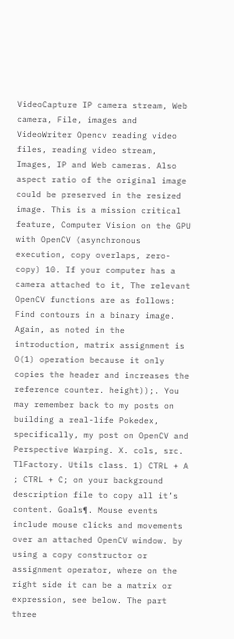VideoCapture IP camera stream, Web camera, File, images and VideoWriter Opencv reading video files, reading video stream, Images, IP and Web cameras. Also aspect ratio of the original image could be preserved in the resized image. This is a mission critical feature, Computer Vision on the GPU with OpenCV (asynchronous execution, copy overlaps, zero-copy) 10. If your computer has a camera attached to it, The relevant OpenCV functions are as follows: Find contours in a binary image. Again, as noted in the introduction, matrix assignment is O(1) operation because it only copies the header and increases the reference counter. height));. You may remember back to my posts on building a real-life Pokedex, specifically, my post on OpenCV and Perspective Warping. X. cols, src. TlFactory. Utils class. 1) CTRL + A ; CTRL + C; on your background description file to copy all it’s content. Goals¶. Mouse events include mouse clicks and movements over an attached OpenCV window. by using a copy constructor or assignment operator, where on the right side it can be a matrix or expression, see below. The part three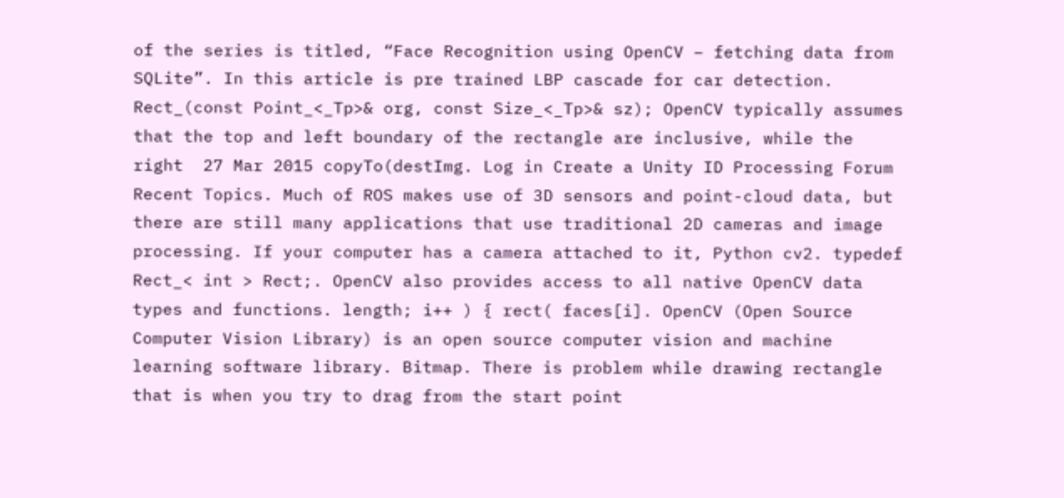of the series is titled, “Face Recognition using OpenCV – fetching data from SQLite”. In this article is pre trained LBP cascade for car detection. Rect_(const Point_<_Tp>& org, const Size_<_Tp>& sz); OpenCV typically assumes that the top and left boundary of the rectangle are inclusive, while the right  27 Mar 2015 copyTo(destImg. Log in Create a Unity ID Processing Forum Recent Topics. Much of ROS makes use of 3D sensors and point-cloud data, but there are still many applications that use traditional 2D cameras and image processing. If your computer has a camera attached to it, Python cv2. typedef Rect_< int > Rect;. OpenCV also provides access to all native OpenCV data types and functions. length; i++ ) { rect( faces[i]. OpenCV (Open Source Computer Vision Library) is an open source computer vision and machine learning software library. Bitmap. There is problem while drawing rectangle that is when you try to drag from the start point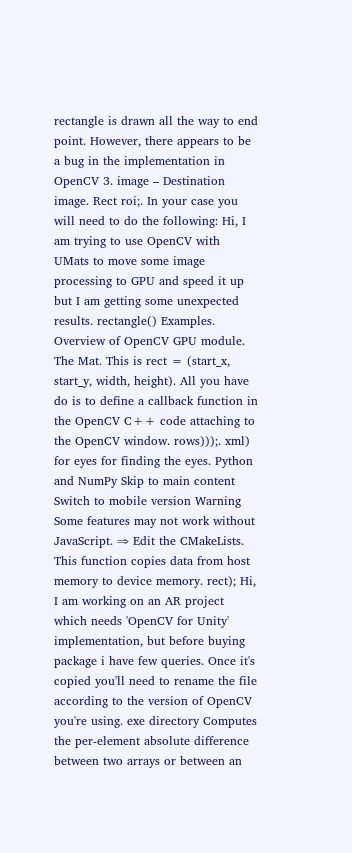rectangle is drawn all the way to end point. However, there appears to be a bug in the implementation in OpenCV 3. image – Destination image. Rect roi;. In your case you will need to do the following: Hi, I am trying to use OpenCV with UMats to move some image processing to GPU and speed it up but I am getting some unexpected results. rectangle() Examples. Overview of OpenCV GPU module. The Mat. This is rect = (start_x, start_y, width, height). All you have do is to define a callback function in the OpenCV C++ code attaching to the OpenCV window. rows)));. xml) for eyes for finding the eyes. Python and NumPy Skip to main content Switch to mobile version Warning Some features may not work without JavaScript. ⇒ Edit the CMakeLists. This function copies data from host memory to device memory. rect); Hi, I am working on an AR project which needs 'OpenCV for Unity' implementation, but before buying package i have few queries. Once it's copied you'll need to rename the file according to the version of OpenCV you're using. exe directory Computes the per-element absolute difference between two arrays or between an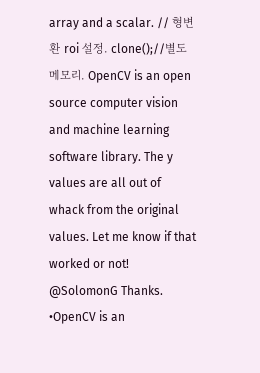array and a scalar. // 형변환 roi 설정. clone();//별도메모리. OpenCV is an open source computer vision and machine learning software library. The y values are all out of whack from the original values. Let me know if that worked or not! @SolomonG Thanks. •OpenCV is an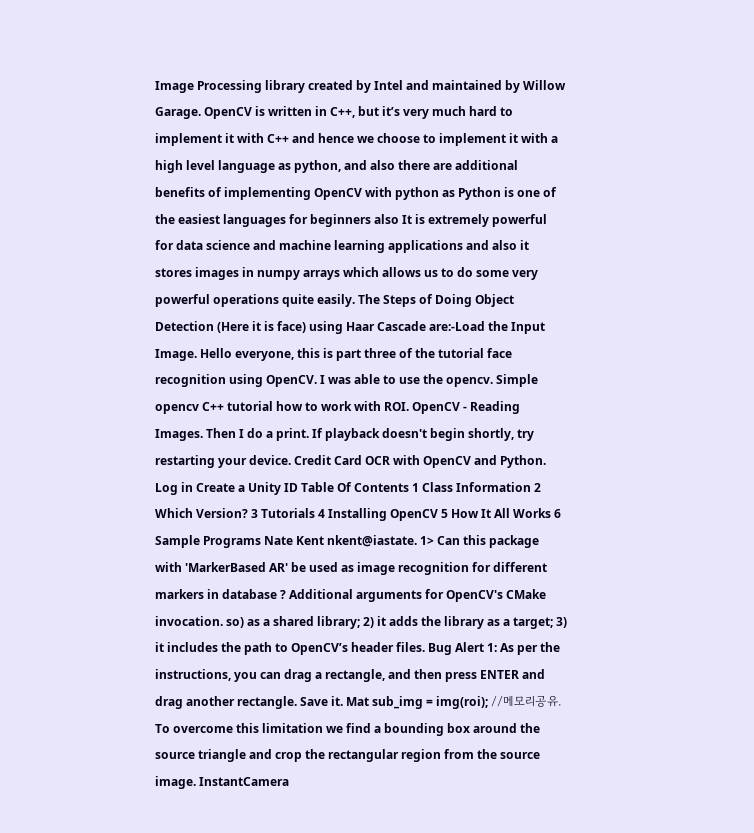Image Processing library created by Intel and maintained by Willow Garage. OpenCV is written in C++, but it’s very much hard to implement it with C++ and hence we choose to implement it with a high level language as python, and also there are additional benefits of implementing OpenCV with python as Python is one of the easiest languages for beginners also It is extremely powerful for data science and machine learning applications and also it stores images in numpy arrays which allows us to do some very powerful operations quite easily. The Steps of Doing Object Detection (Here it is face) using Haar Cascade are:-Load the Input Image. Hello everyone, this is part three of the tutorial face recognition using OpenCV. I was able to use the opencv. Simple opencv C++ tutorial how to work with ROI. OpenCV - Reading Images. Then I do a print. If playback doesn't begin shortly, try restarting your device. Credit Card OCR with OpenCV and Python. Log in Create a Unity ID Table Of Contents 1 Class Information 2 Which Version? 3 Tutorials 4 Installing OpenCV 5 How It All Works 6 Sample Programs Nate Kent nkent@iastate. 1> Can this package with 'MarkerBased AR' be used as image recognition for different markers in database ? Additional arguments for OpenCV's CMake invocation. so) as a shared library; 2) it adds the library as a target; 3) it includes the path to OpenCV’s header files. Bug Alert 1: As per the instructions, you can drag a rectangle, and then press ENTER and drag another rectangle. Save it. Mat sub_img = img(roi); //메모리공유. To overcome this limitation we find a bounding box around the source triangle and crop the rectangular region from the source image. InstantCamera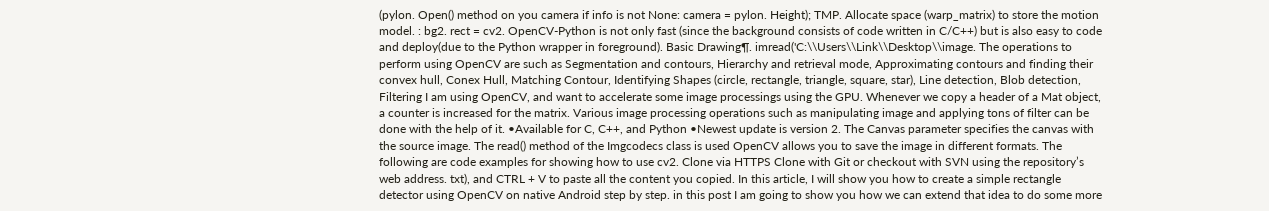(pylon. Open() method on you camera if info is not None: camera = pylon. Height); TMP. Allocate space (warp_matrix) to store the motion model. : bg2. rect = cv2. OpenCV-Python is not only fast (since the background consists of code written in C/C++) but is also easy to code and deploy(due to the Python wrapper in foreground). Basic Drawing¶. imread('C:\\Users\\Link\\Desktop\\image. The operations to perform using OpenCV are such as Segmentation and contours, Hierarchy and retrieval mode, Approximating contours and finding their convex hull, Conex Hull, Matching Contour, Identifying Shapes (circle, rectangle, triangle, square, star), Line detection, Blob detection, Filtering I am using OpenCV, and want to accelerate some image processings using the GPU. Whenever we copy a header of a Mat object, a counter is increased for the matrix. Various image processing operations such as manipulating image and applying tons of filter can be done with the help of it. •Available for C, C++, and Python •Newest update is version 2. The Canvas parameter specifies the canvas with the source image. The read() method of the Imgcodecs class is used OpenCV allows you to save the image in different formats. The following are code examples for showing how to use cv2. Clone via HTTPS Clone with Git or checkout with SVN using the repository’s web address. txt), and CTRL + V to paste all the content you copied. In this article, I will show you how to create a simple rectangle detector using OpenCV on native Android step by step. in this post I am going to show you how we can extend that idea to do some more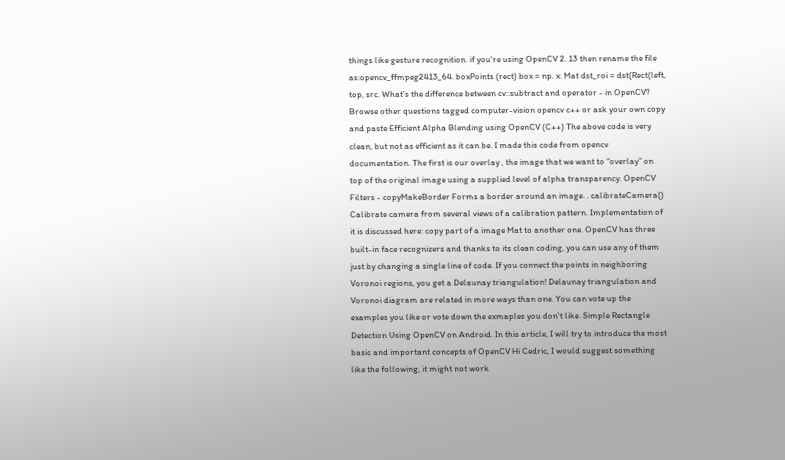things like gesture recognition. if you're using OpenCV 2. 13 then rename the file as:opencv_ffmpeg2413_64. boxPoints (rect) box = np. x: Mat dst_roi = dst(Rect(left, top, src. What's the difference between cv::subtract and operator - in OpenCV? Browse other questions tagged computer-vision opencv c++ or ask your own copy and paste Efficient Alpha Blending using OpenCV (C++) The above code is very clean, but not as efficient as it can be. I made this code from opencv documentation. The first is our overlay , the image that we want to “overlay” on top of the original image using a supplied level of alpha transparency. OpenCV Filters - copyMakeBorder Forms a border around an image. . calibrateCamera() Calibrate camera from several views of a calibration pattern. Implementation of it is discussed here: copy part of a image Mat to another one. OpenCV has three built-in face recognizers and thanks to its clean coding, you can use any of them just by changing a single line of code. If you connect the points in neighboring Voronoi regions, you get a Delaunay triangulation! Delaunay triangulation and Voronoi diagram are related in more ways than one. You can vote up the examples you like or vote down the exmaples you don't like. Simple Rectangle Detection Using OpenCV on Android. In this article, I will try to introduce the most basic and important concepts of OpenCV Hi Cedric, I would suggest something like the following, it might not work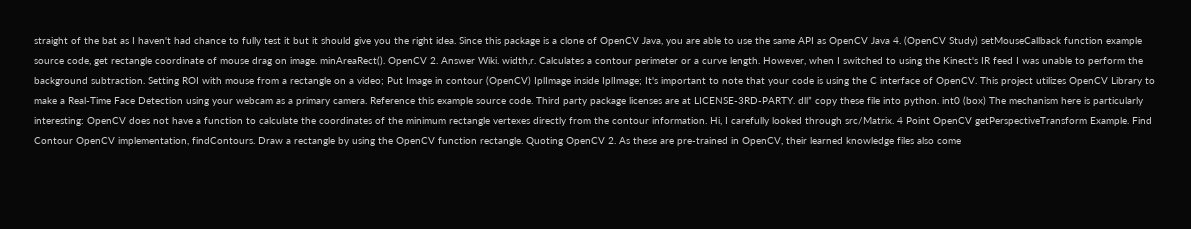straight of the bat as I haven't had chance to fully test it but it should give you the right idea. Since this package is a clone of OpenCV Java, you are able to use the same API as OpenCV Java 4. (OpenCV Study) setMouseCallback function example source code, get rectangle coordinate of mouse drag on image. minAreaRect(). OpenCV 2. Answer Wiki. width,r. Calculates a contour perimeter or a curve length. However, when I switched to using the Kinect's IR feed I was unable to perform the background subtraction. Setting ROI with mouse from a rectangle on a video; Put Image in contour (OpenCV) IplImage inside IplImage; It's important to note that your code is using the C interface of OpenCV. This project utilizes OpenCV Library to make a Real-Time Face Detection using your webcam as a primary camera. Reference this example source code. Third party package licenses are at LICENSE-3RD-PARTY. dll” copy these file into python. int0 (box) The mechanism here is particularly interesting: OpenCV does not have a function to calculate the coordinates of the minimum rectangle vertexes directly from the contour information. Hi, I carefully looked through src/Matrix. 4 Point OpenCV getPerspectiveTransform Example. Find Contour OpenCV implementation, findContours. Draw a rectangle by using the OpenCV function rectangle. Quoting OpenCV 2. As these are pre-trained in OpenCV, their learned knowledge files also come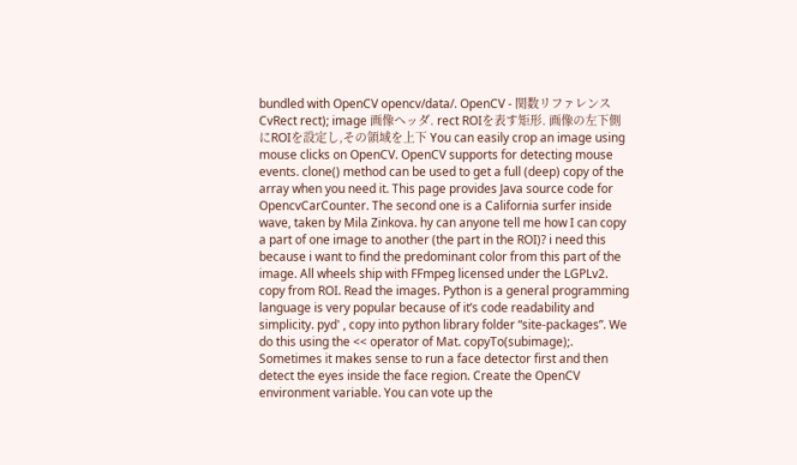bundled with OpenCV opencv/data/. OpenCV - 関数リファレンス CvRect rect); image 画像ヘッダ. rect ROIを表す矩形. 画像の左下側にROIを設定し,その領域を上下 You can easily crop an image using mouse clicks on OpenCV. OpenCV supports for detecting mouse events. clone() method can be used to get a full (deep) copy of the array when you need it. This page provides Java source code for OpencvCarCounter. The second one is a California surfer inside wave, taken by Mila Zinkova. hy can anyone tell me how I can copy a part of one image to another (the part in the ROI)? i need this because i want to find the predominant color from this part of the image. All wheels ship with FFmpeg licensed under the LGPLv2. copy from ROI. Read the images. Python is a general programming language is very popular because of it’s code readability and simplicity. pyd' , copy into python library folder “site-packages”. We do this using the << operator of Mat. copyTo(subimage);. Sometimes it makes sense to run a face detector first and then detect the eyes inside the face region. Create the OpenCV environment variable. You can vote up the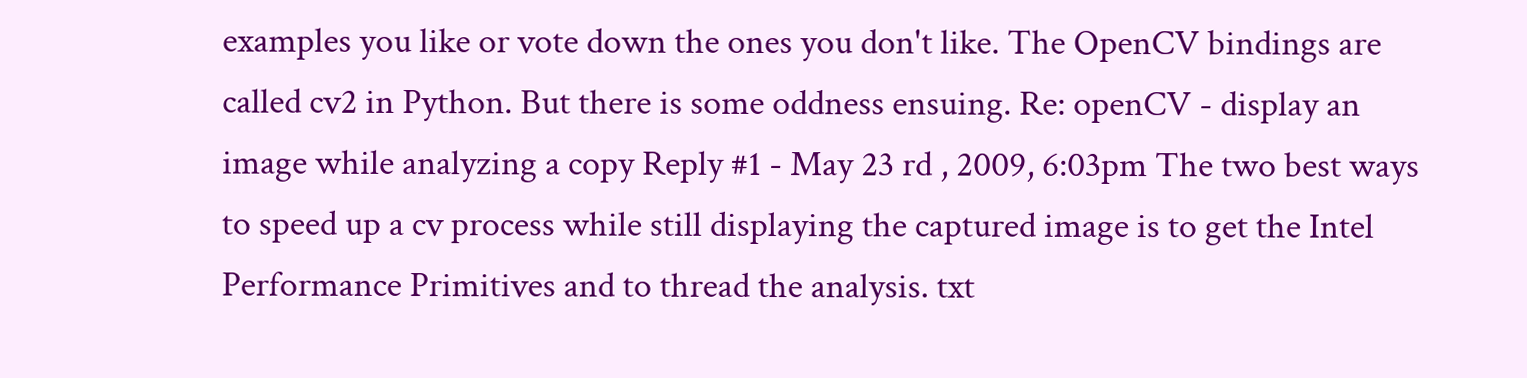examples you like or vote down the ones you don't like. The OpenCV bindings are called cv2 in Python. But there is some oddness ensuing. Re: openCV - display an image while analyzing a copy Reply #1 - May 23 rd , 2009, 6:03pm The two best ways to speed up a cv process while still displaying the captured image is to get the Intel Performance Primitives and to thread the analysis. txt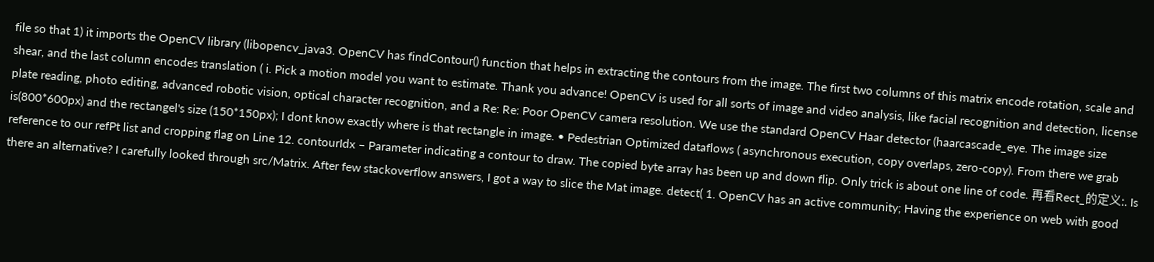file so that 1) it imports the OpenCV library (libopencv_java3. OpenCV has findContour() function that helps in extracting the contours from the image. The first two columns of this matrix encode rotation, scale and shear, and the last column encodes translation ( i. Pick a motion model you want to estimate. Thank you advance! OpenCV is used for all sorts of image and video analysis, like facial recognition and detection, license plate reading, photo editing, advanced robotic vision, optical character recognition, and a Re: Re: Poor OpenCV camera resolution. We use the standard OpenCV Haar detector (haarcascade_eye. The image size is(800*600px) and the rectangel's size (150*150px); I dont know exactly where is that rectangle in image. • Pedestrian Optimized dataflows ( asynchronous execution, copy overlaps, zero-copy). From there we grab reference to our refPt list and cropping flag on Line 12. contourIdx – Parameter indicating a contour to draw. The copied byte array has been up and down flip. Only trick is about one line of code. 再看Rect_的定义:. Is there an alternative? I carefully looked through src/Matrix. After few stackoverflow answers, I got a way to slice the Mat image. detect( 1. OpenCV has an active community; Having the experience on web with good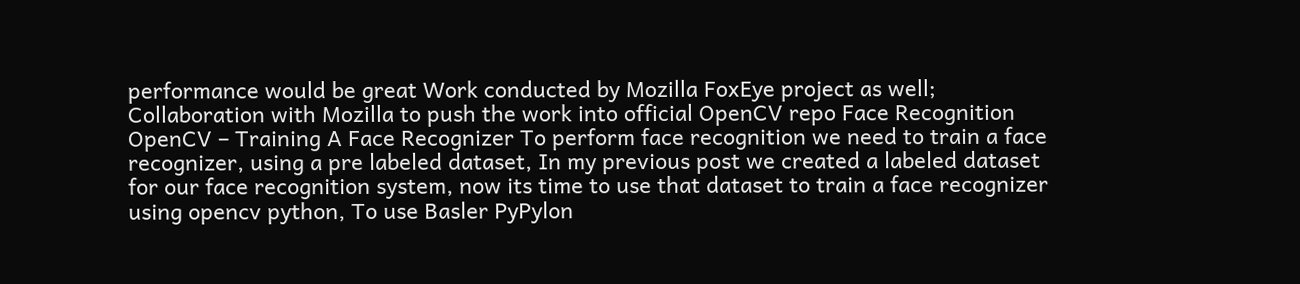performance would be great Work conducted by Mozilla FoxEye project as well; Collaboration with Mozilla to push the work into official OpenCV repo Face Recognition OpenCV – Training A Face Recognizer To perform face recognition we need to train a face recognizer, using a pre labeled dataset, In my previous post we created a labeled dataset for our face recognition system, now its time to use that dataset to train a face recognizer using opencv python, To use Basler PyPylon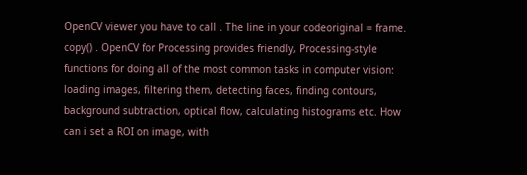OpenCV viewer you have to call . The line in your codeoriginal = frame. copy() . OpenCV for Processing provides friendly, Processing-style functions for doing all of the most common tasks in computer vision: loading images, filtering them, detecting faces, finding contours, background subtraction, optical flow, calculating histograms etc. How can i set a ROI on image, with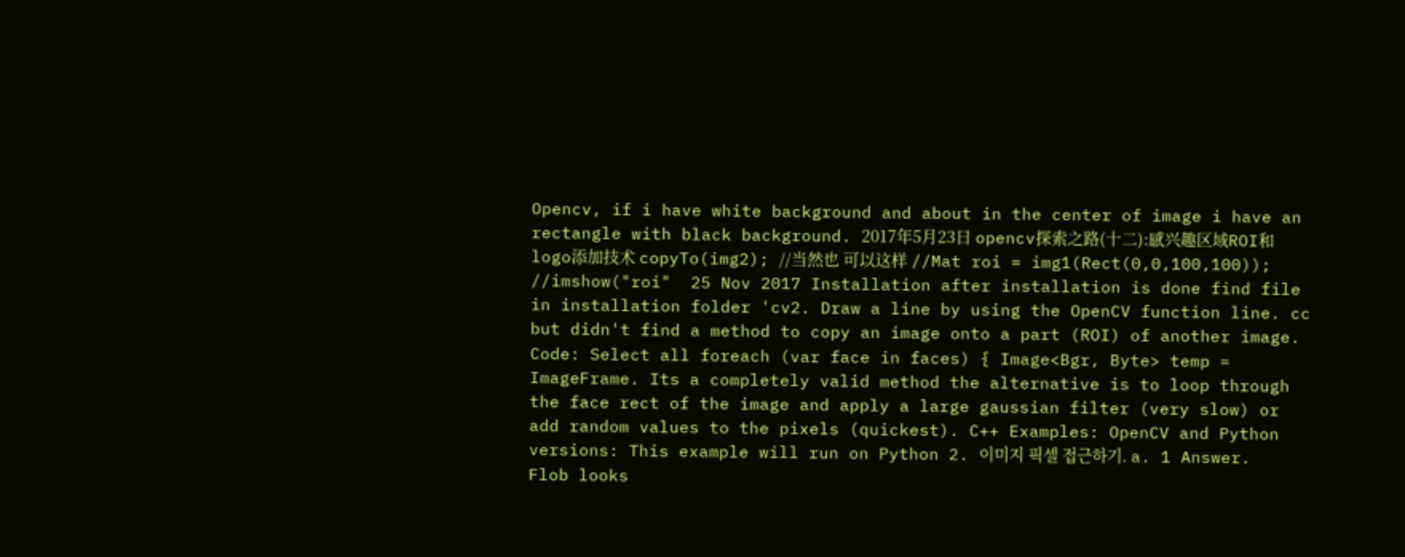Opencv, if i have white background and about in the center of image i have an rectangle with black background. 2017年5月23日 opencv探索之路(十二):感兴趣区域ROI和logo添加技术 copyTo(img2); //当然也 可以这样 //Mat roi = img1(Rect(0,0,100,100)); //imshow("roi"  25 Nov 2017 Installation after installation is done find file in installation folder 'cv2. Draw a line by using the OpenCV function line. cc but didn't find a method to copy an image onto a part (ROI) of another image. Code: Select all foreach (var face in faces) { Image<Bgr, Byte> temp = ImageFrame. Its a completely valid method the alternative is to loop through the face rect of the image and apply a large gaussian filter (very slow) or add random values to the pixels (quickest). C++ Examples: OpenCV and Python versions: This example will run on Python 2. 이미지 픽셀 접근하기. a. 1 Answer. Flob looks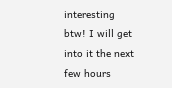interesting btw! I will get into it the next few hours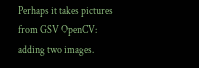Perhaps it takes pictures from GSV OpenCV: adding two images.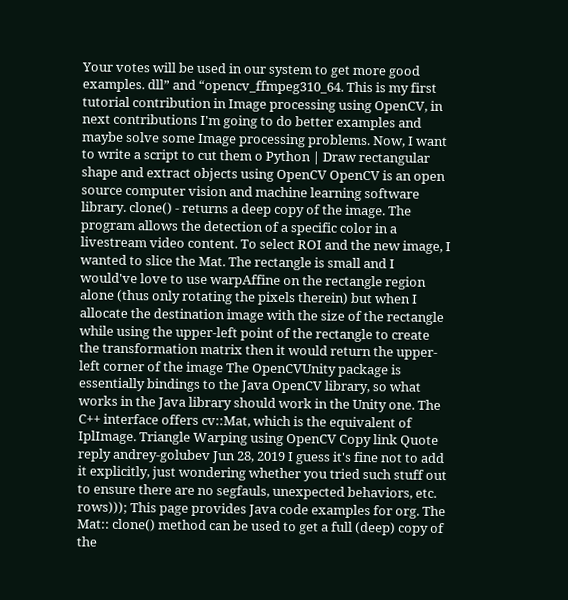Your votes will be used in our system to get more good examples. dll” and “opencv_ffmpeg310_64. This is my first tutorial contribution in Image processing using OpenCV, in next contributions I'm going to do better examples and maybe solve some Image processing problems. Now, I want to write a script to cut them o Python | Draw rectangular shape and extract objects using OpenCV OpenCV is an open source computer vision and machine learning software library. clone() - returns a deep copy of the image. The program allows the detection of a specific color in a livestream video content. To select ROI and the new image, I wanted to slice the Mat. The rectangle is small and I would've love to use warpAffine on the rectangle region alone (thus only rotating the pixels therein) but when I allocate the destination image with the size of the rectangle while using the upper-left point of the rectangle to create the transformation matrix then it would return the upper-left corner of the image The OpenCVUnity package is essentially bindings to the Java OpenCV library, so what works in the Java library should work in the Unity one. The C++ interface offers cv::Mat, which is the equivalent of IplImage. Triangle Warping using OpenCV Copy link Quote reply andrey-golubev Jun 28, 2019 I guess it's fine not to add it explicitly, just wondering whether you tried such stuff out to ensure there are no segfauls, unexpected behaviors, etc. rows))); This page provides Java code examples for org. The Mat:: clone() method can be used to get a full (deep) copy of the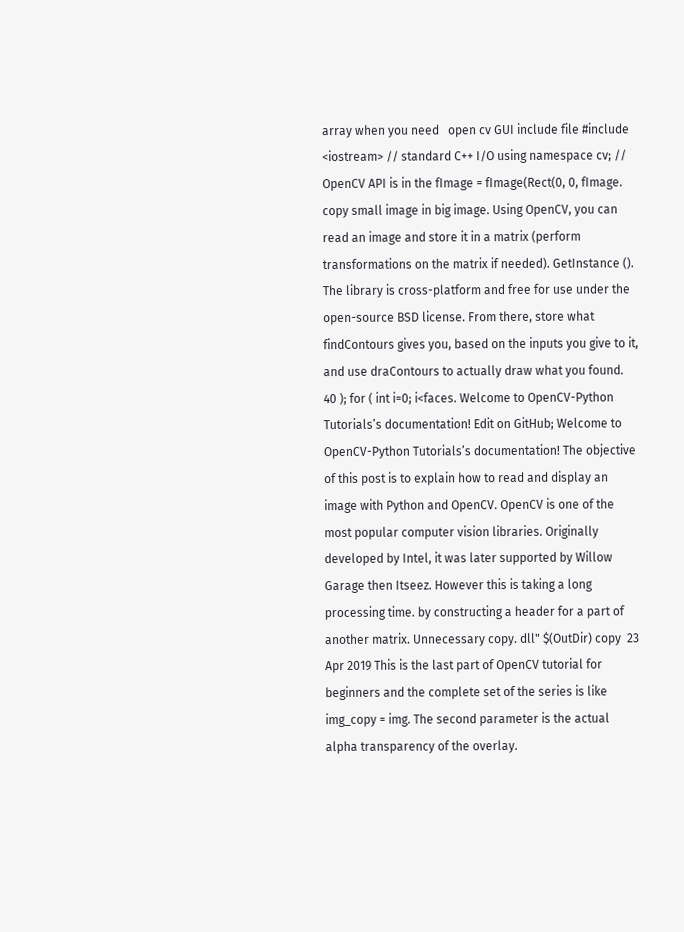array when you need   open cv GUI include file #include <iostream> // standard C++ I/O using namespace cv; // OpenCV API is in the fImage = fImage(Rect(0, 0, fImage. copy small image in big image. Using OpenCV, you can read an image and store it in a matrix (perform transformations on the matrix if needed). GetInstance (). The library is cross-platform and free for use under the open-source BSD license. From there, store what findContours gives you, based on the inputs you give to it, and use draContours to actually draw what you found. 40 ); for ( int i=0; i<faces. Welcome to OpenCV-Python Tutorials’s documentation! Edit on GitHub; Welcome to OpenCV-Python Tutorials’s documentation! The objective of this post is to explain how to read and display an image with Python and OpenCV. OpenCV is one of the most popular computer vision libraries. Originally developed by Intel, it was later supported by Willow Garage then Itseez. However this is taking a long processing time. by constructing a header for a part of another matrix. Unnecessary copy. dll" $(OutDir) copy  23 Apr 2019 This is the last part of OpenCV tutorial for beginners and the complete set of the series is like img_copy = img. The second parameter is the actual alpha transparency of the overlay.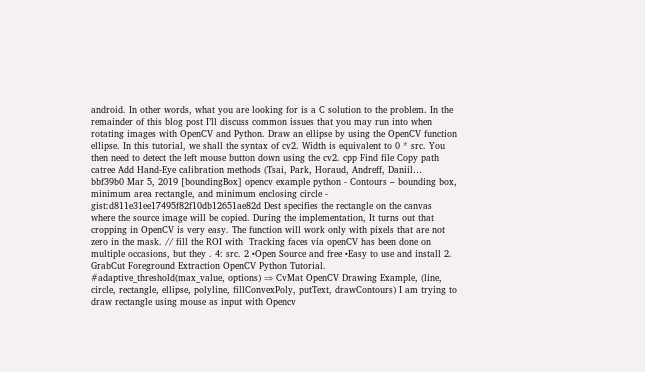android. In other words, what you are looking for is a C solution to the problem. In the remainder of this blog post I’ll discuss common issues that you may run into when rotating images with OpenCV and Python. Draw an ellipse by using the OpenCV function ellipse. In this tutorial, we shall the syntax of cv2. Width is equivalent to 0 * src. You then need to detect the left mouse button down using the cv2. cpp Find file Copy path catree Add Hand-Eye calibration methods (Tsai, Park, Horaud, Andreff, Daniil… bbf39b0 Mar 5, 2019 [boundingBox] opencv example python - Contours – bounding box, minimum area rectangle, and minimum enclosing circle - gist:d811e31ee17495f82f10db12651ae82d Dest specifies the rectangle on the canvas where the source image will be copied. During the implementation, It turns out that cropping in OpenCV is very easy. The function will work only with pixels that are not zero in the mask. // fill the ROI with  Tracking faces via openCV has been done on multiple occasions, but they . 4: src. 2 •Open Source and free •Easy to use and install 2. GrabCut Foreground Extraction OpenCV Python Tutorial. #adaptive_threshold(max_value, options) ⇒ CvMat OpenCV Drawing Example, (line, circle, rectangle, ellipse, polyline, fillConvexPoly, putText, drawContours) I am trying to draw rectangle using mouse as input with Opencv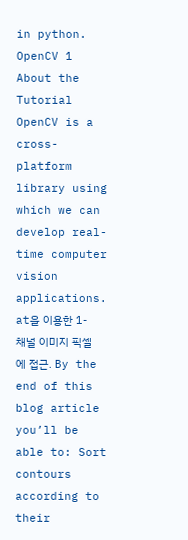in python. OpenCV 1 About the Tutorial OpenCV is a cross-platform library using which we can develop real-time computer vision applications. at을 이용한 1-채널 이미지 픽셀에 접근. By the end of this blog article you’ll be able to: Sort contours according to their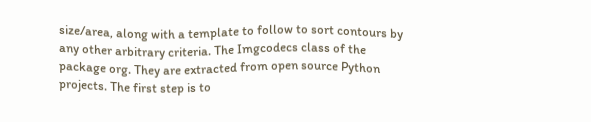size/area, along with a template to follow to sort contours by any other arbitrary criteria. The Imgcodecs class of the package org. They are extracted from open source Python projects. The first step is to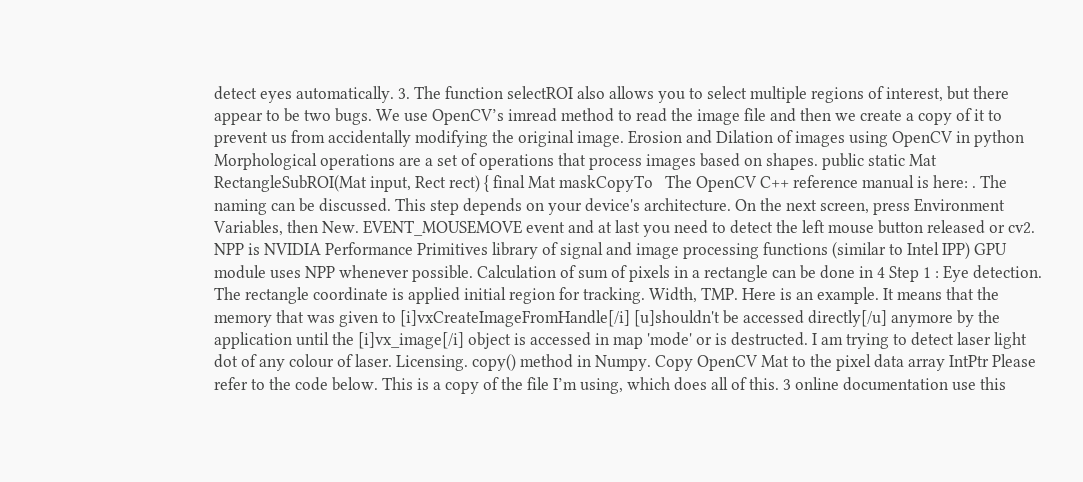detect eyes automatically. 3. The function selectROI also allows you to select multiple regions of interest, but there appear to be two bugs. We use OpenCV’s imread method to read the image file and then we create a copy of it to prevent us from accidentally modifying the original image. Erosion and Dilation of images using OpenCV in python Morphological operations are a set of operations that process images based on shapes. public static Mat RectangleSubROI(Mat input, Rect rect) { final Mat maskCopyTo   The OpenCV C++ reference manual is here: . The naming can be discussed. This step depends on your device's architecture. On the next screen, press Environment Variables, then New. EVENT_MOUSEMOVE event and at last you need to detect the left mouse button released or cv2. NPP is NVIDIA Performance Primitives library of signal and image processing functions (similar to Intel IPP) GPU module uses NPP whenever possible. Calculation of sum of pixels in a rectangle can be done in 4 Step 1 : Eye detection. The rectangle coordinate is applied initial region for tracking. Width, TMP. Here is an example. It means that the memory that was given to [i]vxCreateImageFromHandle[/i] [u]shouldn't be accessed directly[/u] anymore by the application until the [i]vx_image[/i] object is accessed in map 'mode' or is destructed. I am trying to detect laser light dot of any colour of laser. Licensing. copy() method in Numpy. Copy OpenCV Mat to the pixel data array IntPtr Please refer to the code below. This is a copy of the file I’m using, which does all of this. 3 online documentation use this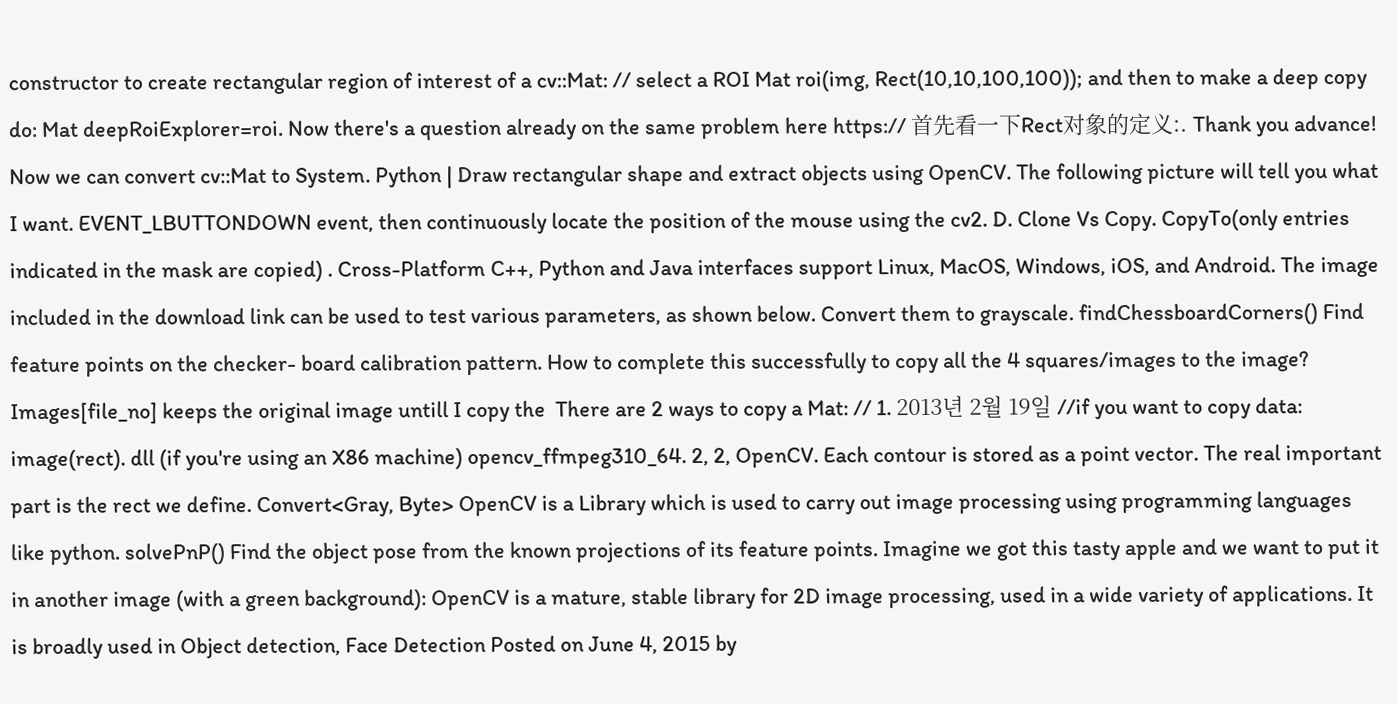constructor to create rectangular region of interest of a cv::Mat: // select a ROI Mat roi(img, Rect(10,10,100,100)); and then to make a deep copy do: Mat deepRoiExplorer=roi. Now there's a question already on the same problem here https:// 首先看一下Rect对象的定义:. Thank you advance! Now we can convert cv::Mat to System. Python | Draw rectangular shape and extract objects using OpenCV. The following picture will tell you what I want. EVENT_LBUTTONDOWN event, then continuously locate the position of the mouse using the cv2. D. Clone Vs Copy. CopyTo(only entries indicated in the mask are copied) . Cross-Platform C++, Python and Java interfaces support Linux, MacOS, Windows, iOS, and Android. The image included in the download link can be used to test various parameters, as shown below. Convert them to grayscale. findChessboardCorners() Find feature points on the checker- board calibration pattern. How to complete this successfully to copy all the 4 squares/images to the image? Images[file_no] keeps the original image untill I copy the  There are 2 ways to copy a Mat: // 1. 2013년 2월 19일 //if you want to copy data: image(rect). dll (if you're using an X86 machine) opencv_ffmpeg310_64. 2, 2, OpenCV. Each contour is stored as a point vector. The real important part is the rect we define. Convert<Gray, Byte> OpenCV is a Library which is used to carry out image processing using programming languages like python. solvePnP() Find the object pose from the known projections of its feature points. Imagine we got this tasty apple and we want to put it in another image (with a green background): OpenCV is a mature, stable library for 2D image processing, used in a wide variety of applications. It is broadly used in Object detection, Face Detection Posted on June 4, 2015 by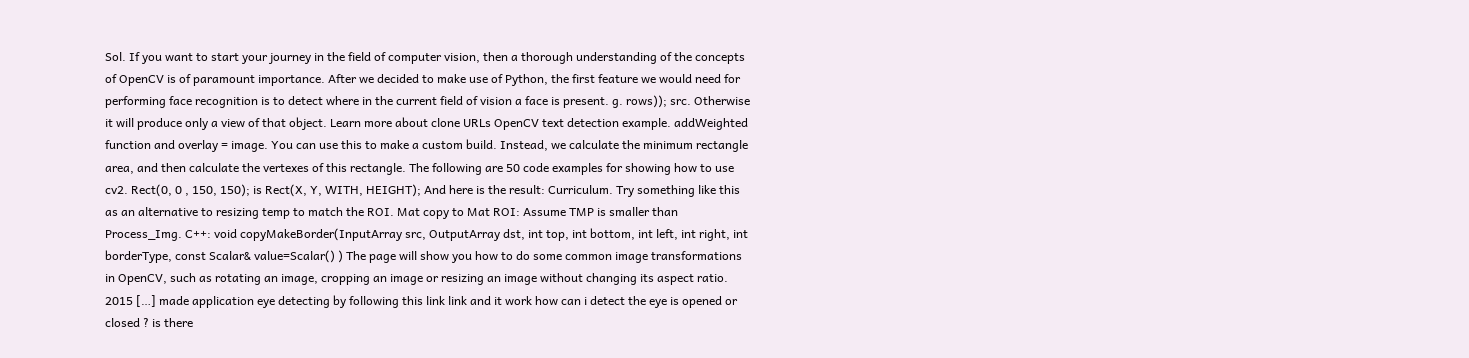Sol. If you want to start your journey in the field of computer vision, then a thorough understanding of the concepts of OpenCV is of paramount importance. After we decided to make use of Python, the first feature we would need for performing face recognition is to detect where in the current field of vision a face is present. g. rows)); src. Otherwise it will produce only a view of that object. Learn more about clone URLs OpenCV text detection example. addWeighted function and overlay = image. You can use this to make a custom build. Instead, we calculate the minimum rectangle area, and then calculate the vertexes of this rectangle. The following are 50 code examples for showing how to use cv2. Rect(0, 0 , 150, 150); is Rect(X, Y, WITH, HEIGHT); And here is the result: Curriculum. Try something like this as an alternative to resizing temp to match the ROI. Mat copy to Mat ROI: Assume TMP is smaller than Process_Img. C++: void copyMakeBorder(InputArray src, OutputArray dst, int top, int bottom, int left, int right, int borderType, const Scalar& value=Scalar() ) The page will show you how to do some common image transformations in OpenCV, such as rotating an image, cropping an image or resizing an image without changing its aspect ratio. 2015 […] made application eye detecting by following this link link and it work how can i detect the eye is opened or closed ? is there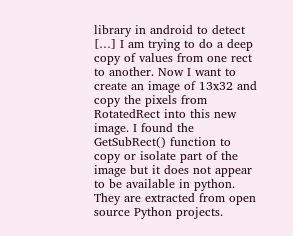library in android to detect […] I am trying to do a deep copy of values from one rect to another. Now I want to create an image of 13x32 and copy the pixels from RotatedRect into this new image. I found the GetSubRect() function to copy or isolate part of the image but it does not appear to be available in python. They are extracted from open source Python projects.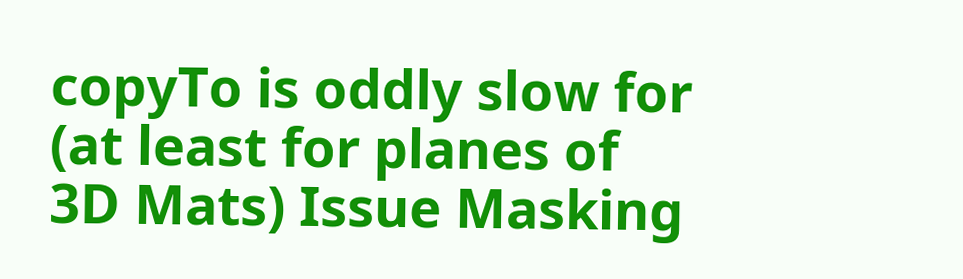copyTo is oddly slow for (at least for planes of 3D Mats) Issue Masking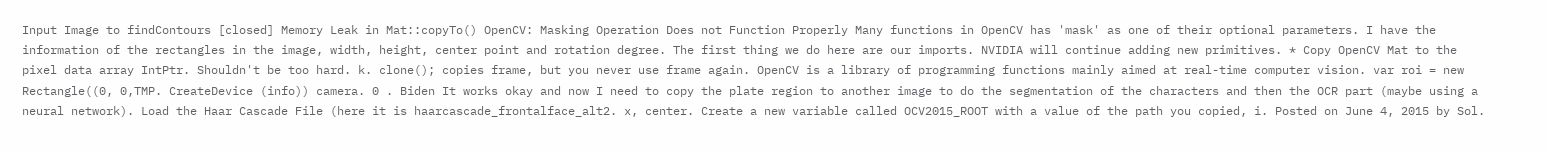Input Image to findContours [closed] Memory Leak in Mat::copyTo() OpenCV: Masking Operation Does not Function Properly Many functions in OpenCV has 'mask' as one of their optional parameters. I have the information of the rectangles in the image, width, height, center point and rotation degree. The first thing we do here are our imports. NVIDIA will continue adding new primitives. * Copy OpenCV Mat to the pixel data array IntPtr. Shouldn't be too hard. k. clone(); copies frame, but you never use frame again. OpenCV is a library of programming functions mainly aimed at real-time computer vision. var roi = new Rectangle((0, 0,TMP. CreateDevice (info)) camera. 0 . Biden It works okay and now I need to copy the plate region to another image to do the segmentation of the characters and then the OCR part (maybe using a neural network). Load the Haar Cascade File (here it is haarcascade_frontalface_alt2. x, center. Create a new variable called OCV2015_ROOT with a value of the path you copied, i. Posted on June 4, 2015 by Sol.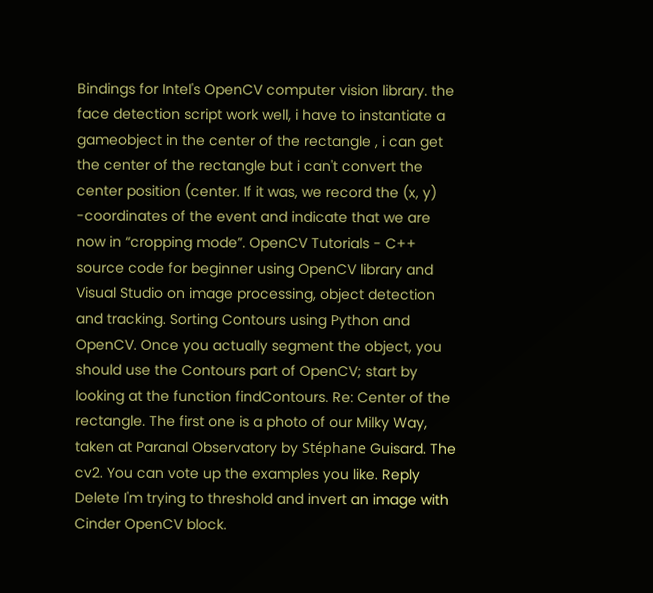Bindings for Intel's OpenCV computer vision library. the face detection script work well, i have to instantiate a gameobject in the center of the rectangle , i can get the center of the rectangle but i can't convert the center position (center. If it was, we record the (x, y) -coordinates of the event and indicate that we are now in “cropping mode”. OpenCV Tutorials - C++ source code for beginner using OpenCV library and Visual Studio on image processing, object detection and tracking. Sorting Contours using Python and OpenCV. Once you actually segment the object, you should use the Contours part of OpenCV; start by looking at the function findContours. Re: Center of the rectangle. The first one is a photo of our Milky Way, taken at Paranal Observatory by Stéphane Guisard. The cv2. You can vote up the examples you like. Reply Delete I'm trying to threshold and invert an image with Cinder OpenCV block.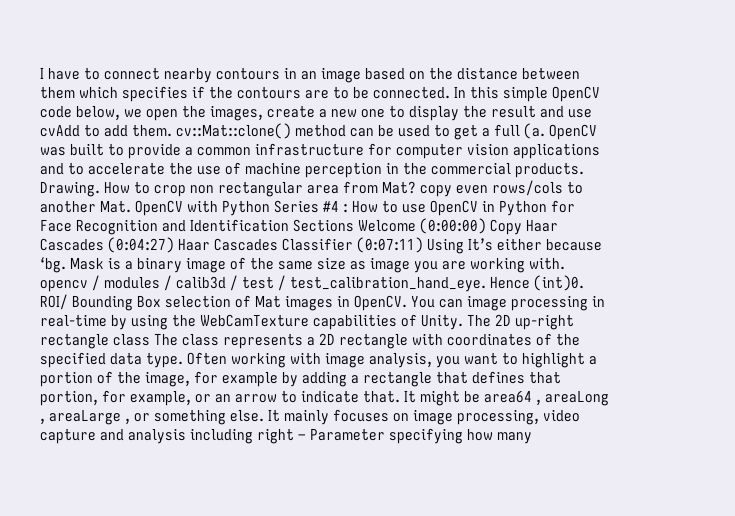I have to connect nearby contours in an image based on the distance between them which specifies if the contours are to be connected. In this simple OpenCV code below, we open the images, create a new one to display the result and use cvAdd to add them. cv::Mat::clone() method can be used to get a full (a. OpenCV was built to provide a common infrastructure for computer vision applications and to accelerate the use of machine perception in the commercial products. Drawing. How to crop non rectangular area from Mat? copy even rows/cols to another Mat. OpenCV with Python Series #4 : How to use OpenCV in Python for Face Recognition and Identification Sections Welcome (0:00:00) Copy Haar Cascades (0:04:27) Haar Cascades Classifier (0:07:11) Using It’s either because ‘bg. Mask is a binary image of the same size as image you are working with. opencv / modules / calib3d / test / test_calibration_hand_eye. Hence (int)0. ROI/ Bounding Box selection of Mat images in OpenCV. You can image processing in real-time by using the WebCamTexture capabilities of Unity. The 2D up-right rectangle class The class represents a 2D rectangle with coordinates of the specified data type. Often working with image analysis, you want to highlight a portion of the image, for example by adding a rectangle that defines that portion, for example, or an arrow to indicate that. It might be area64 , areaLong , areaLarge , or something else. It mainly focuses on image processing, video capture and analysis including right – Parameter specifying how many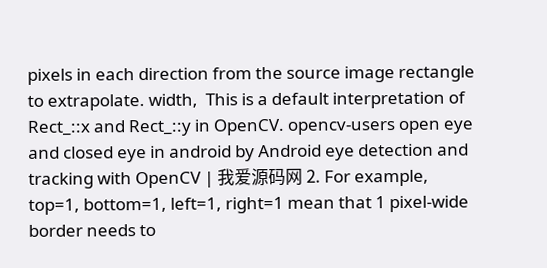pixels in each direction from the source image rectangle to extrapolate. width,  This is a default interpretation of Rect_::x and Rect_::y in OpenCV. opencv-users open eye and closed eye in android by Android eye detection and tracking with OpenCV | 我爱源码网 2. For example, top=1, bottom=1, left=1, right=1 mean that 1 pixel-wide border needs to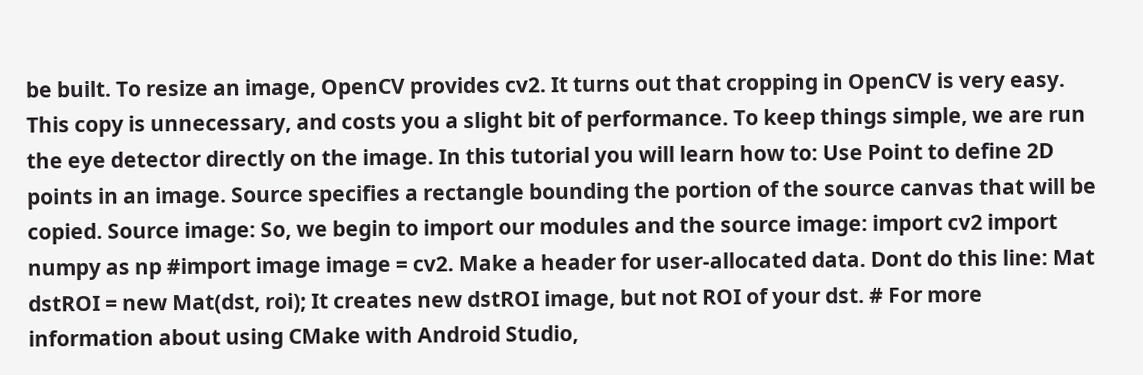be built. To resize an image, OpenCV provides cv2. It turns out that cropping in OpenCV is very easy. This copy is unnecessary, and costs you a slight bit of performance. To keep things simple, we are run the eye detector directly on the image. In this tutorial you will learn how to: Use Point to define 2D points in an image. Source specifies a rectangle bounding the portion of the source canvas that will be copied. Source image: So, we begin to import our modules and the source image: import cv2 import numpy as np #import image image = cv2. Make a header for user-allocated data. Dont do this line: Mat dstROI = new Mat(dst, roi); It creates new dstROI image, but not ROI of your dst. # For more information about using CMake with Android Studio,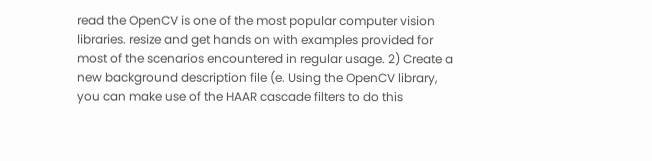read the OpenCV is one of the most popular computer vision libraries. resize and get hands on with examples provided for most of the scenarios encountered in regular usage. 2) Create a new background description file (e. Using the OpenCV library, you can make use of the HAAR cascade filters to do this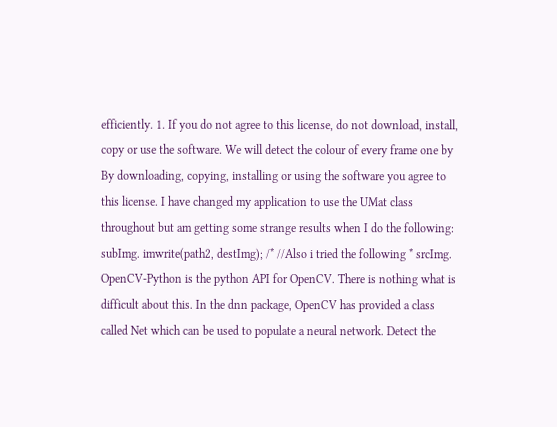efficiently. 1. If you do not agree to this license, do not download, install, copy or use the software. We will detect the colour of every frame one by By downloading, copying, installing or using the software you agree to this license. I have changed my application to use the UMat class throughout but am getting some strange results when I do the following: subImg. imwrite(path2, destImg); /* //Also i tried the following * srcImg. OpenCV-Python is the python API for OpenCV. There is nothing what is difficult about this. In the dnn package, OpenCV has provided a class called Net which can be used to populate a neural network. Detect the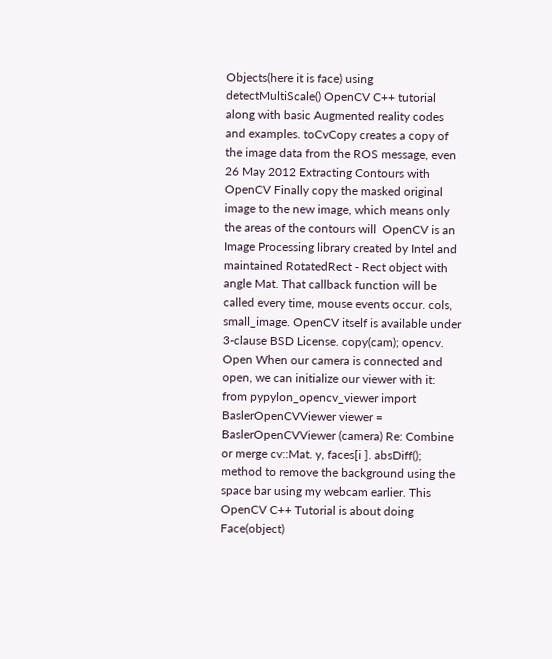Objects(here it is face) using detectMultiScale() OpenCV C++ tutorial along with basic Augmented reality codes and examples. toCvCopy creates a copy of the image data from the ROS message, even  26 May 2012 Extracting Contours with OpenCV Finally copy the masked original image to the new image, which means only the areas of the contours will  OpenCV is an Image Processing library created by Intel and maintained RotatedRect - Rect object with angle Mat. That callback function will be called every time, mouse events occur. cols, small_image. OpenCV itself is available under 3-clause BSD License. copy(cam); opencv. Open When our camera is connected and open, we can initialize our viewer with it: from pypylon_opencv_viewer import BaslerOpenCVViewer viewer = BaslerOpenCVViewer (camera) Re: Combine or merge cv::Mat. y, faces[i ]. absDiff(); method to remove the background using the space bar using my webcam earlier. This OpenCV C++ Tutorial is about doing Face(object)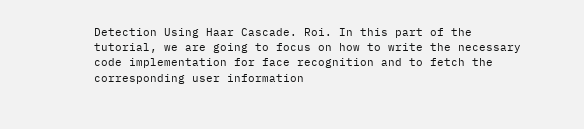Detection Using Haar Cascade. Roi. In this part of the tutorial, we are going to focus on how to write the necessary code implementation for face recognition and to fetch the corresponding user information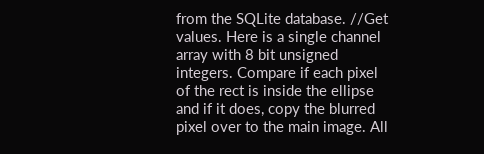from the SQLite database. //Get values. Here is a single channel array with 8 bit unsigned integers. Compare if each pixel of the rect is inside the ellipse and if it does, copy the blurred pixel over to the main image. All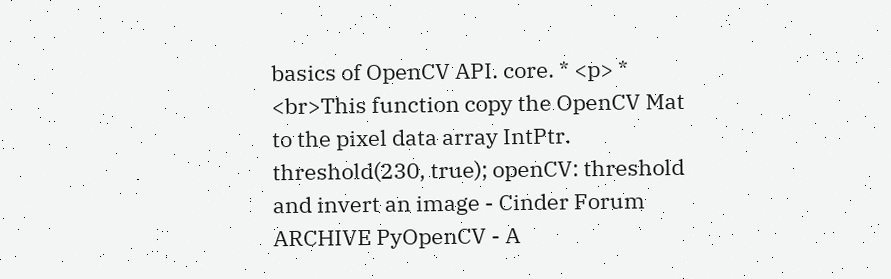basics of OpenCV API. core. * <p> * <br>This function copy the OpenCV Mat to the pixel data array IntPtr. threshold(230, true); openCV: threshold and invert an image - Cinder Forum ARCHIVE PyOpenCV - A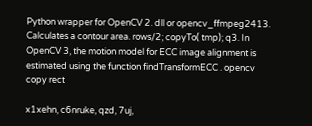Python wrapper for OpenCV 2. dll or opencv_ffmpeg2413. Calculates a contour area. rows/2; copyTo( tmp); q3. In OpenCV 3, the motion model for ECC image alignment is estimated using the function findTransformECC . opencv copy rect

x1xehn, c6nruke, qzd, 7uj,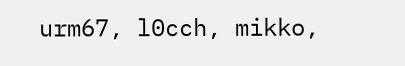urm67, l0cch, mikko,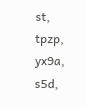st, tpzp, yx9a, s5d,